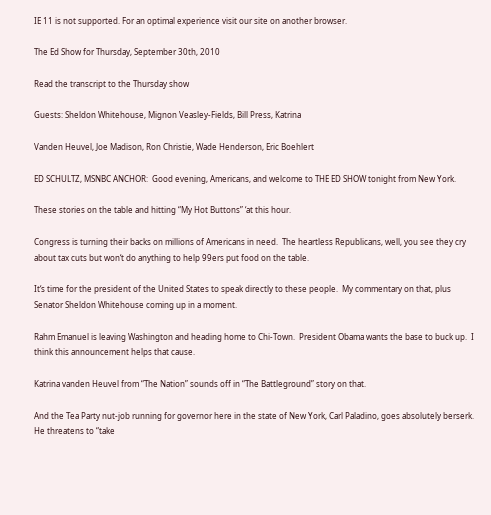IE 11 is not supported. For an optimal experience visit our site on another browser.

The Ed Show for Thursday, September 30th, 2010

Read the transcript to the Thursday show

Guests: Sheldon Whitehouse, Mignon Veasley-Fields, Bill Press, Katrina

Vanden Heuvel, Joe Madison, Ron Christie, Wade Henderson, Eric Boehlert

ED SCHULTZ, MSNBC ANCHOR:  Good evening, Americans, and welcome to THE ED SHOW tonight from New York.

These stories on the table and hitting “My Hot Buttons” ‘at this hour.

Congress is turning their backs on millions of Americans in need.  The heartless Republicans, well, you see they cry about tax cuts but won‘t do anything to help 99ers put food on the table.

It‘s time for the president of the United States to speak directly to these people.  My commentary on that, plus Senator Sheldon Whitehouse coming up in a moment.

Rahm Emanuel is leaving Washington and heading home to Chi-Town.  President Obama wants the base to buck up.  I think this announcement helps that cause.

Katrina vanden Heuvel from “The Nation” sounds off in “The Battleground” story on that.

And the Tea Party nut-job running for governor here in the state of New York, Carl Paladino, goes absolutely berserk.  He threatens to “take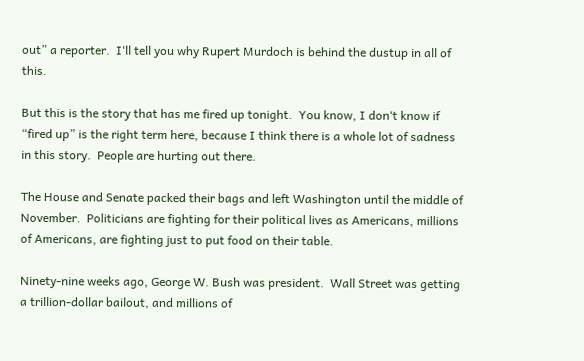out” a reporter.  I‘ll tell you why Rupert Murdoch is behind the dustup in all of this.

But this is the story that has me fired up tonight.  You know, I don‘t know if “fired up” is the right term here, because I think there is a whole lot of sadness in this story.  People are hurting out there.

The House and Senate packed their bags and left Washington until the middle of November.  Politicians are fighting for their political lives as Americans, millions of Americans, are fighting just to put food on their table.

Ninety-nine weeks ago, George W. Bush was president.  Wall Street was getting a trillion-dollar bailout, and millions of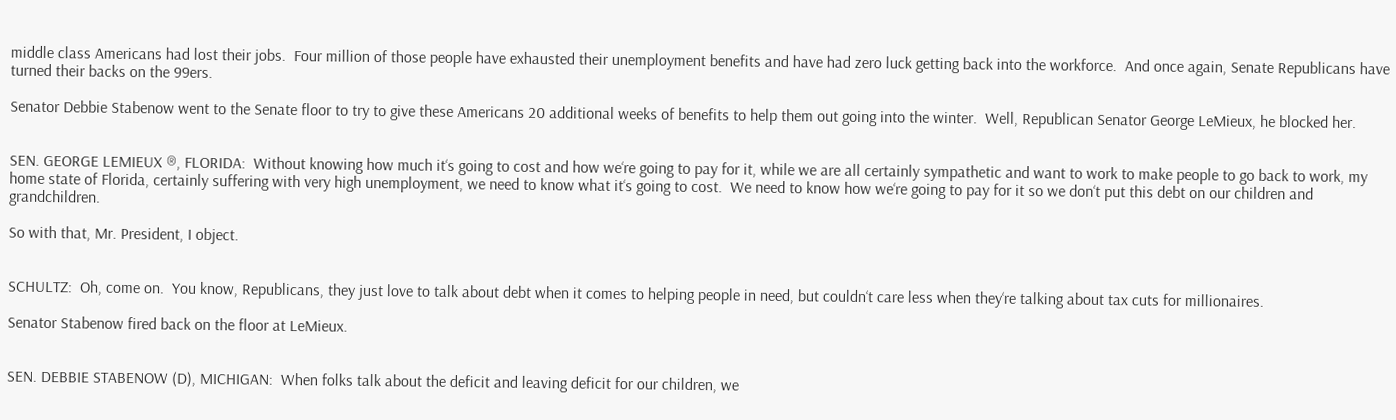middle class Americans had lost their jobs.  Four million of those people have exhausted their unemployment benefits and have had zero luck getting back into the workforce.  And once again, Senate Republicans have turned their backs on the 99ers.

Senator Debbie Stabenow went to the Senate floor to try to give these Americans 20 additional weeks of benefits to help them out going into the winter.  Well, Republican Senator George LeMieux, he blocked her.


SEN. GEORGE LEMIEUX ®, FLORIDA:  Without knowing how much it‘s going to cost and how we‘re going to pay for it, while we are all certainly sympathetic and want to work to make people to go back to work, my home state of Florida, certainly suffering with very high unemployment, we need to know what it‘s going to cost.  We need to know how we‘re going to pay for it so we don‘t put this debt on our children and grandchildren.

So with that, Mr. President, I object.


SCHULTZ:  Oh, come on.  You know, Republicans, they just love to talk about debt when it comes to helping people in need, but couldn‘t care less when they‘re talking about tax cuts for millionaires.

Senator Stabenow fired back on the floor at LeMieux.


SEN. DEBBIE STABENOW (D), MICHIGAN:  When folks talk about the deficit and leaving deficit for our children, we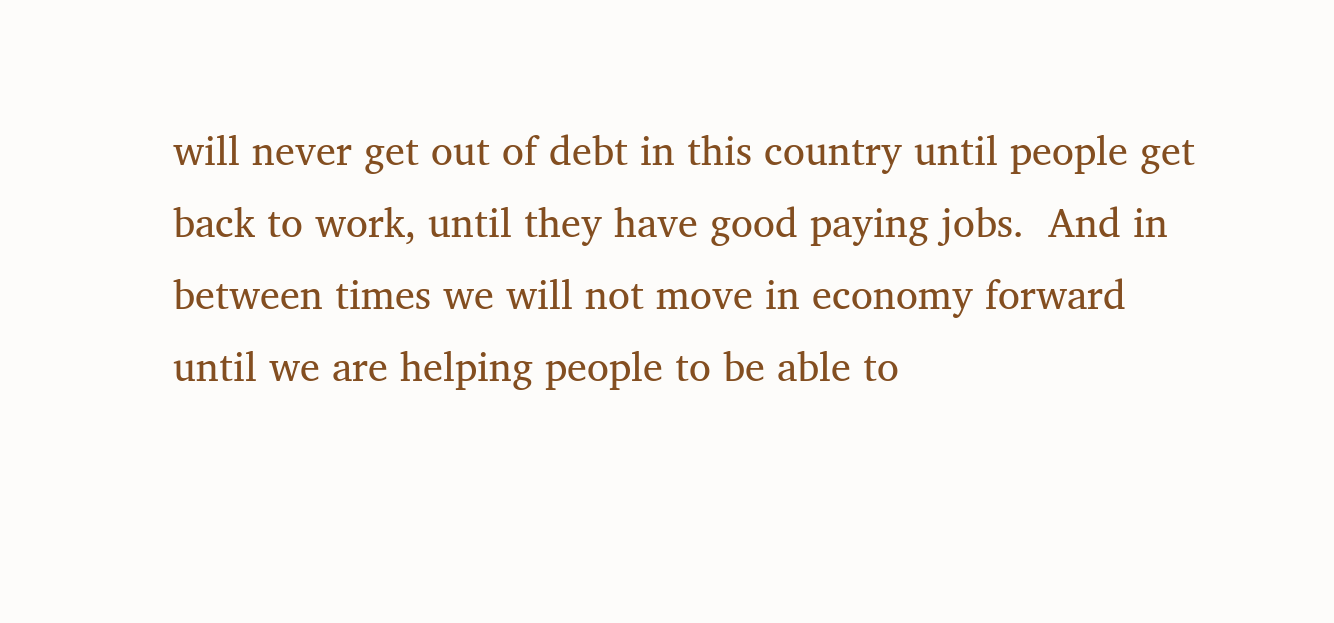will never get out of debt in this country until people get back to work, until they have good paying jobs.  And in between times we will not move in economy forward until we are helping people to be able to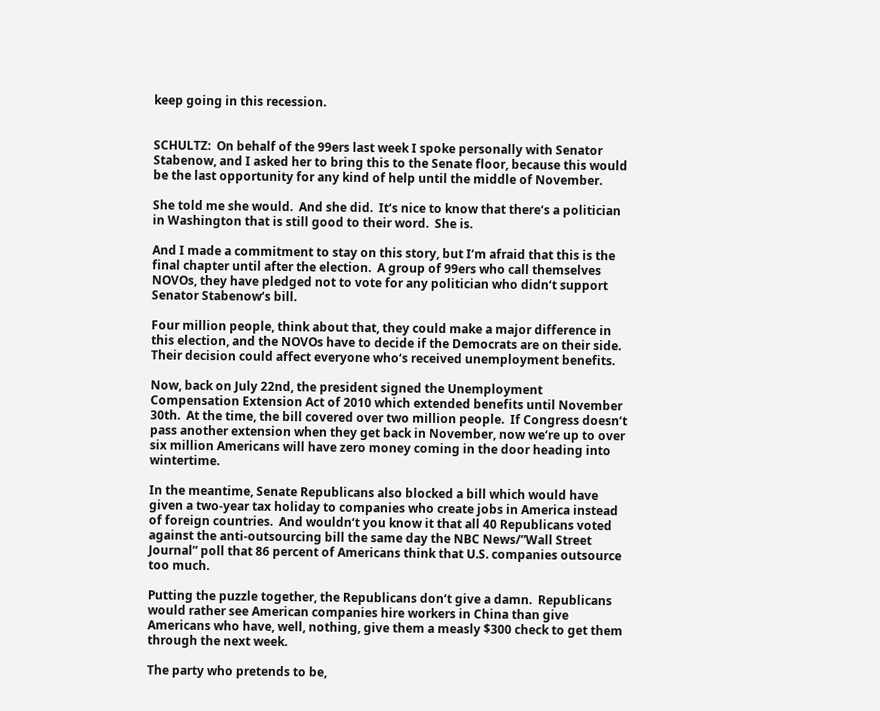keep going in this recession.


SCHULTZ:  On behalf of the 99ers last week I spoke personally with Senator Stabenow, and I asked her to bring this to the Senate floor, because this would be the last opportunity for any kind of help until the middle of November.

She told me she would.  And she did.  It‘s nice to know that there‘s a politician in Washington that is still good to their word.  She is.

And I made a commitment to stay on this story, but I‘m afraid that this is the final chapter until after the election.  A group of 99ers who call themselves NOVOs, they have pledged not to vote for any politician who didn‘t support Senator Stabenow‘s bill.

Four million people, think about that, they could make a major difference in this election, and the NOVOs have to decide if the Democrats are on their side.  Their decision could affect everyone who‘s received unemployment benefits.

Now, back on July 22nd, the president signed the Unemployment Compensation Extension Act of 2010 which extended benefits until November 30th.  At the time, the bill covered over two million people.  If Congress doesn‘t pass another extension when they get back in November, now we‘re up to over six million Americans will have zero money coming in the door heading into wintertime.

In the meantime, Senate Republicans also blocked a bill which would have given a two-year tax holiday to companies who create jobs in America instead of foreign countries.  And wouldn‘t you know it that all 40 Republicans voted against the anti-outsourcing bill the same day the NBC News/”Wall Street Journal” poll that 86 percent of Americans think that U.S. companies outsource too much.

Putting the puzzle together, the Republicans don‘t give a damn.  Republicans would rather see American companies hire workers in China than give Americans who have, well, nothing, give them a measly $300 check to get them through the next week.

The party who pretends to be,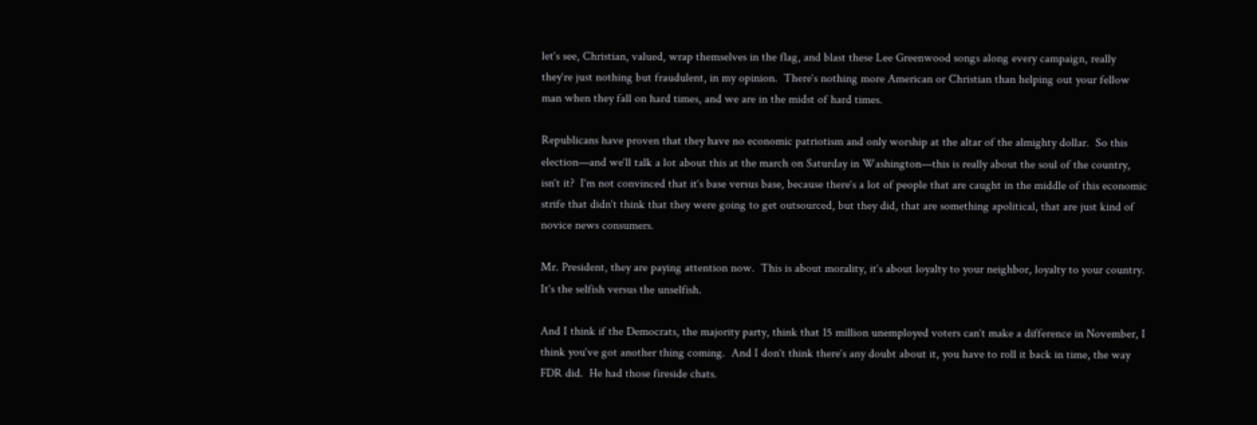let‘s see, Christian, valued, wrap themselves in the flag, and blast these Lee Greenwood songs along every campaign, really they‘re just nothing but fraudulent, in my opinion.  There‘s nothing more American or Christian than helping out your fellow man when they fall on hard times, and we are in the midst of hard times.

Republicans have proven that they have no economic patriotism and only worship at the altar of the almighty dollar.  So this election—and we‘ll talk a lot about this at the march on Saturday in Washington—this is really about the soul of the country, isn‘t it?  I‘m not convinced that it‘s base versus base, because there‘s a lot of people that are caught in the middle of this economic strife that didn‘t think that they were going to get outsourced, but they did, that are something apolitical, that are just kind of novice news consumers.

Mr. President, they are paying attention now.  This is about morality, it‘s about loyalty to your neighbor, loyalty to your country.  It‘s the selfish versus the unselfish.

And I think if the Democrats, the majority party, think that 15 million unemployed voters can‘t make a difference in November, I think you‘ve got another thing coming.  And I don‘t think there‘s any doubt about it, you have to roll it back in time, the way FDR did.  He had those fireside chats.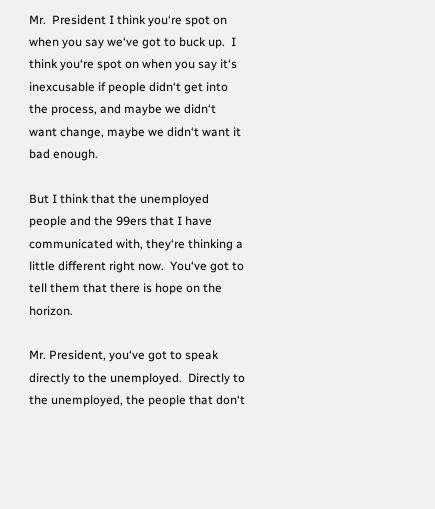Mr.  President I think you‘re spot on when you say we‘ve got to buck up.  I think you‘re spot on when you say it‘s inexcusable if people didn‘t get into the process, and maybe we didn‘t want change, maybe we didn‘t want it bad enough.

But I think that the unemployed people and the 99ers that I have communicated with, they‘re thinking a little different right now.  You‘ve got to tell them that there is hope on the horizon.

Mr. President, you‘ve got to speak directly to the unemployed.  Directly to the unemployed, the people that don‘t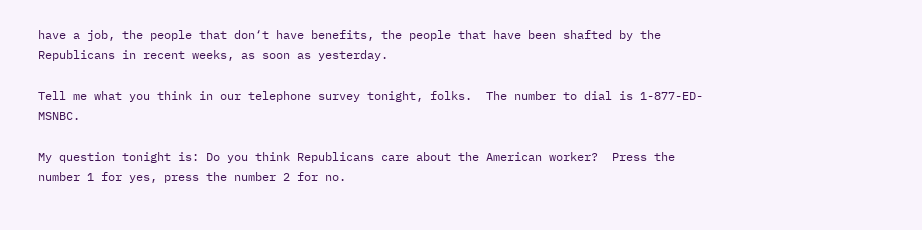have a job, the people that don‘t have benefits, the people that have been shafted by the Republicans in recent weeks, as soon as yesterday.

Tell me what you think in our telephone survey tonight, folks.  The number to dial is 1-877-ED-MSNBC.

My question tonight is: Do you think Republicans care about the American worker?  Press the number 1 for yes, press the number 2 for no.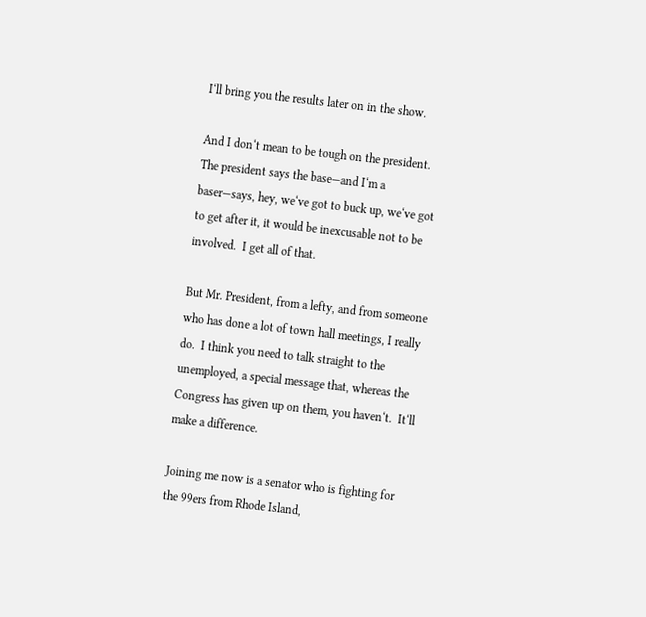I‘ll bring you the results later on in the show.

And I don‘t mean to be tough on the president.  The president says the base—and I‘m a baser—says, hey, we‘ve got to buck up, we‘ve got to get after it, it would be inexcusable not to be involved.  I get all of that.

But Mr. President, from a lefty, and from someone who has done a lot of town hall meetings, I really do.  I think you need to talk straight to the unemployed, a special message that, whereas the Congress has given up on them, you haven‘t.  It‘ll make a difference.

Joining me now is a senator who is fighting for the 99ers from Rhode Island,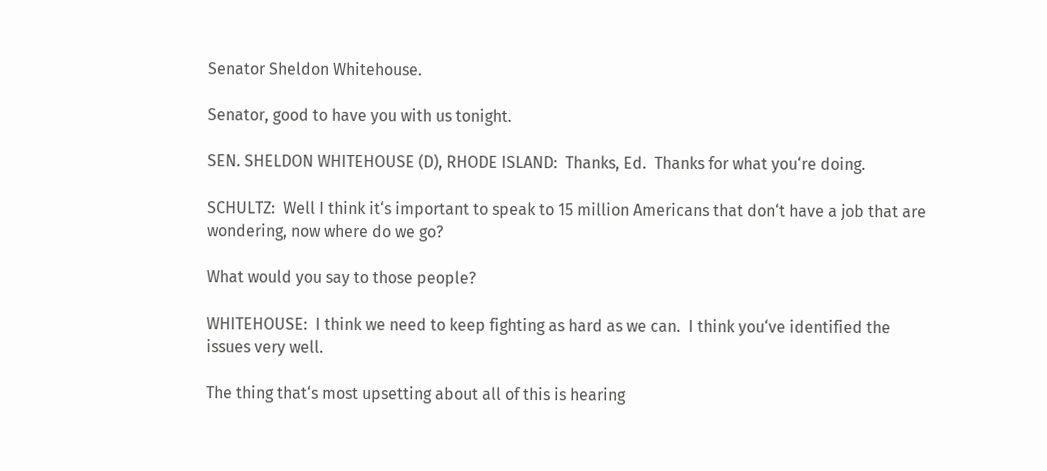Senator Sheldon Whitehouse.

Senator, good to have you with us tonight.

SEN. SHELDON WHITEHOUSE (D), RHODE ISLAND:  Thanks, Ed.  Thanks for what you‘re doing.

SCHULTZ:  Well I think it‘s important to speak to 15 million Americans that don‘t have a job that are wondering, now where do we go?

What would you say to those people?

WHITEHOUSE:  I think we need to keep fighting as hard as we can.  I think you‘ve identified the issues very well.

The thing that‘s most upsetting about all of this is hearing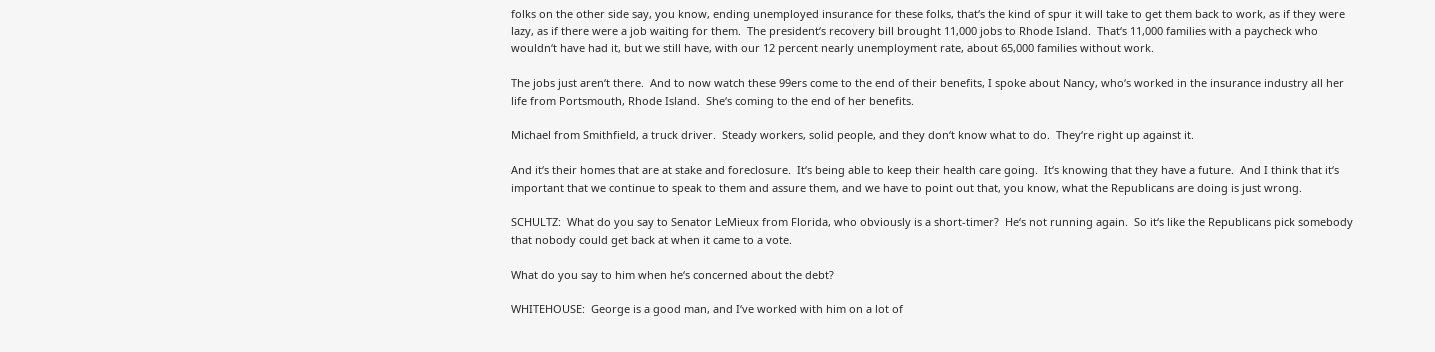folks on the other side say, you know, ending unemployed insurance for these folks, that‘s the kind of spur it will take to get them back to work, as if they were lazy, as if there were a job waiting for them.  The president‘s recovery bill brought 11,000 jobs to Rhode Island.  That‘s 11,000 families with a paycheck who wouldn‘t have had it, but we still have, with our 12 percent nearly unemployment rate, about 65,000 families without work.

The jobs just aren‘t there.  And to now watch these 99ers come to the end of their benefits, I spoke about Nancy, who‘s worked in the insurance industry all her life from Portsmouth, Rhode Island.  She‘s coming to the end of her benefits.

Michael from Smithfield, a truck driver.  Steady workers, solid people, and they don‘t know what to do.  They‘re right up against it.

And it‘s their homes that are at stake and foreclosure.  It‘s being able to keep their health care going.  It‘s knowing that they have a future.  And I think that it‘s important that we continue to speak to them and assure them, and we have to point out that, you know, what the Republicans are doing is just wrong.

SCHULTZ:  What do you say to Senator LeMieux from Florida, who obviously is a short-timer?  He‘s not running again.  So it‘s like the Republicans pick somebody that nobody could get back at when it came to a vote.

What do you say to him when he‘s concerned about the debt?

WHITEHOUSE:  George is a good man, and I‘ve worked with him on a lot of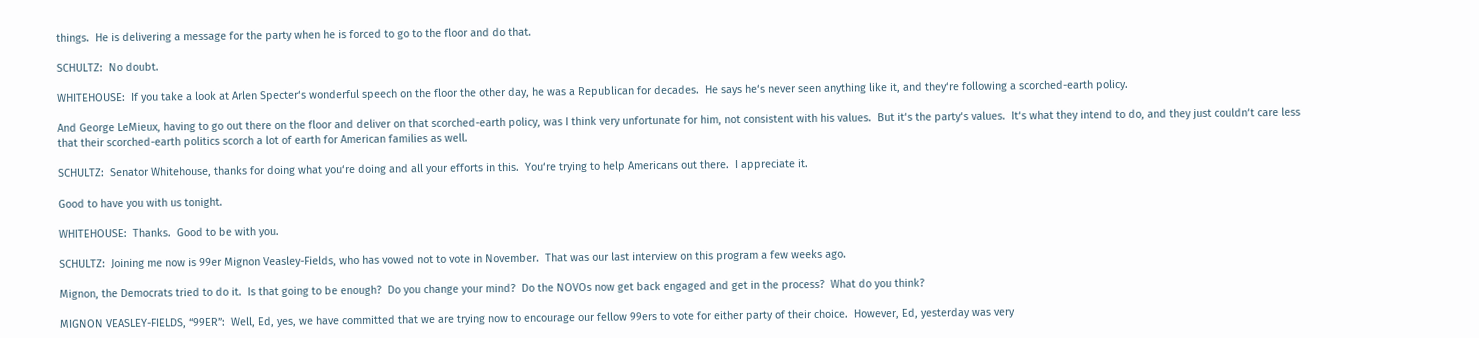things.  He is delivering a message for the party when he is forced to go to the floor and do that.

SCHULTZ:  No doubt.

WHITEHOUSE:  If you take a look at Arlen Specter‘s wonderful speech on the floor the other day, he was a Republican for decades.  He says he‘s never seen anything like it, and they‘re following a scorched-earth policy.

And George LeMieux, having to go out there on the floor and deliver on that scorched-earth policy, was I think very unfortunate for him, not consistent with his values.  But it‘s the party‘s values.  It‘s what they intend to do, and they just couldn‘t care less that their scorched-earth politics scorch a lot of earth for American families as well.

SCHULTZ:  Senator Whitehouse, thanks for doing what you‘re doing and all your efforts in this.  You‘re trying to help Americans out there.  I appreciate it.

Good to have you with us tonight.

WHITEHOUSE:  Thanks.  Good to be with you.

SCHULTZ:  Joining me now is 99er Mignon Veasley-Fields, who has vowed not to vote in November.  That was our last interview on this program a few weeks ago.

Mignon, the Democrats tried to do it.  Is that going to be enough?  Do you change your mind?  Do the NOVOs now get back engaged and get in the process?  What do you think?

MIGNON VEASLEY-FIELDS, “99ER”:  Well, Ed, yes, we have committed that we are trying now to encourage our fellow 99ers to vote for either party of their choice.  However, Ed, yesterday was very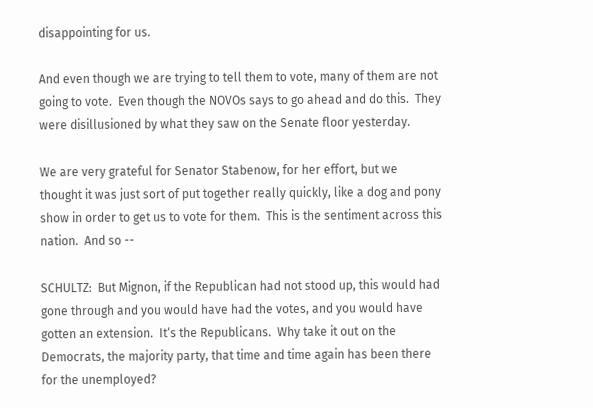disappointing for us.

And even though we are trying to tell them to vote, many of them are not going to vote.  Even though the NOVOs says to go ahead and do this.  They were disillusioned by what they saw on the Senate floor yesterday.

We are very grateful for Senator Stabenow, for her effort, but we thought it was just sort of put together really quickly, like a dog and pony show in order to get us to vote for them.  This is the sentiment across this nation.  And so --

SCHULTZ:  But Mignon, if the Republican had not stood up, this would had gone through and you would have had the votes, and you would have gotten an extension.  It‘s the Republicans.  Why take it out on the Democrats, the majority party, that time and time again has been there for the unemployed?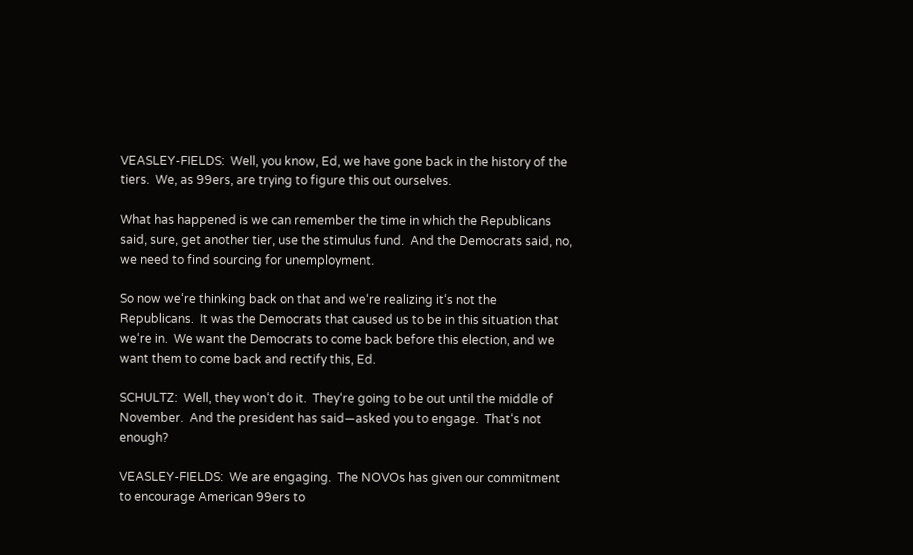VEASLEY-FIELDS:  Well, you know, Ed, we have gone back in the history of the tiers.  We, as 99ers, are trying to figure this out ourselves.

What has happened is we can remember the time in which the Republicans said, sure, get another tier, use the stimulus fund.  And the Democrats said, no, we need to find sourcing for unemployment.

So now we‘re thinking back on that and we‘re realizing it‘s not the Republicans.  It was the Democrats that caused us to be in this situation that we‘re in.  We want the Democrats to come back before this election, and we want them to come back and rectify this, Ed.

SCHULTZ:  Well, they won‘t do it.  They‘re going to be out until the middle of November.  And the president has said—asked you to engage.  That‘s not enough?

VEASLEY-FIELDS:  We are engaging.  The NOVOs has given our commitment to encourage American 99ers to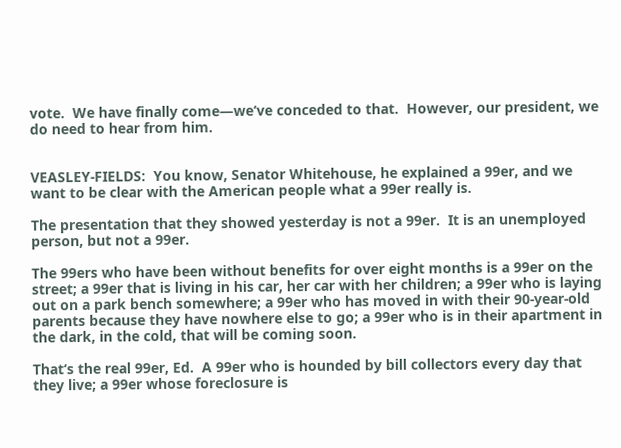vote.  We have finally come—we‘ve conceded to that.  However, our president, we do need to hear from him.


VEASLEY-FIELDS:  You know, Senator Whitehouse, he explained a 99er, and we want to be clear with the American people what a 99er really is.

The presentation that they showed yesterday is not a 99er.  It is an unemployed person, but not a 99er.

The 99ers who have been without benefits for over eight months is a 99er on the street; a 99er that is living in his car, her car with her children; a 99er who is laying out on a park bench somewhere; a 99er who has moved in with their 90-year-old parents because they have nowhere else to go; a 99er who is in their apartment in the dark, in the cold, that will be coming soon.

That‘s the real 99er, Ed.  A 99er who is hounded by bill collectors every day that they live; a 99er whose foreclosure is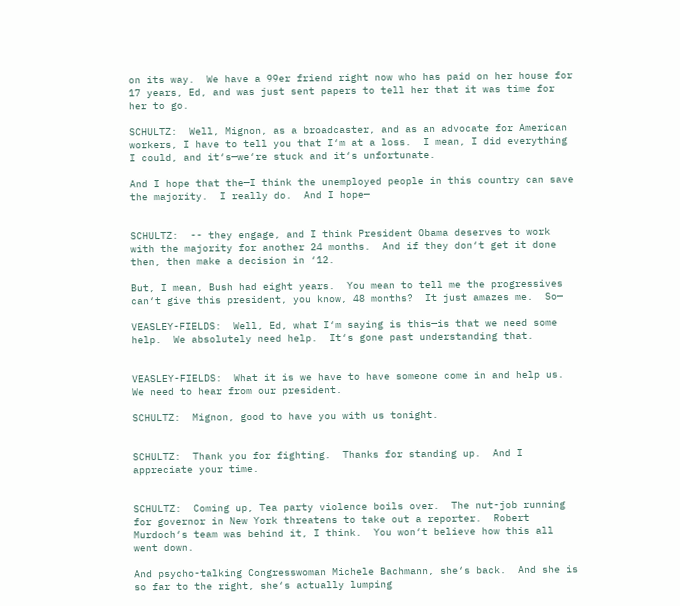on its way.  We have a 99er friend right now who has paid on her house for 17 years, Ed, and was just sent papers to tell her that it was time for her to go.

SCHULTZ:  Well, Mignon, as a broadcaster, and as an advocate for American workers, I have to tell you that I‘m at a loss.  I mean, I did everything I could, and it‘s—we‘re stuck and it‘s unfortunate.

And I hope that the—I think the unemployed people in this country can save the majority.  I really do.  And I hope—


SCHULTZ:  -- they engage, and I think President Obama deserves to work with the majority for another 24 months.  And if they don‘t get it done then, then make a decision in ‘12.

But, I mean, Bush had eight years.  You mean to tell me the progressives can‘t give this president, you know, 48 months?  It just amazes me.  So—

VEASLEY-FIELDS:  Well, Ed, what I‘m saying is this—is that we need some help.  We absolutely need help.  It‘s gone past understanding that.


VEASLEY-FIELDS:  What it is we have to have someone come in and help us.  We need to hear from our president.

SCHULTZ:  Mignon, good to have you with us tonight.


SCHULTZ:  Thank you for fighting.  Thanks for standing up.  And I appreciate your time.


SCHULTZ:  Coming up, Tea party violence boils over.  The nut-job running for governor in New York threatens to take out a reporter.  Robert Murdoch‘s team was behind it, I think.  You won‘t believe how this all went down.

And psycho-talking Congresswoman Michele Bachmann, she‘s back.  And she is so far to the right, she‘s actually lumping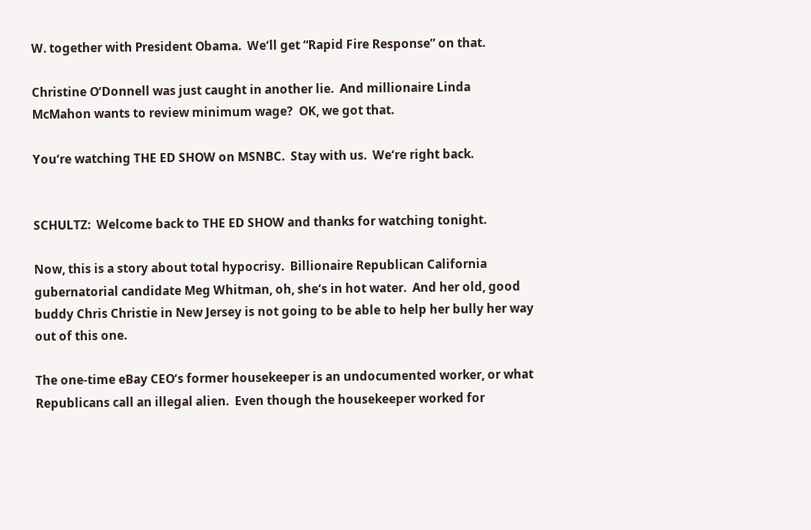W. together with President Obama.  We‘ll get “Rapid Fire Response” on that.

Christine O‘Donnell was just caught in another lie.  And millionaire Linda McMahon wants to review minimum wage?  OK, we got that.

You‘re watching THE ED SHOW on MSNBC.  Stay with us.  We‘re right back.


SCHULTZ:  Welcome back to THE ED SHOW and thanks for watching tonight.

Now, this is a story about total hypocrisy.  Billionaire Republican California gubernatorial candidate Meg Whitman, oh, she‘s in hot water.  And her old, good buddy Chris Christie in New Jersey is not going to be able to help her bully her way out of this one.

The one-time eBay CEO‘s former housekeeper is an undocumented worker, or what Republicans call an illegal alien.  Even though the housekeeper worked for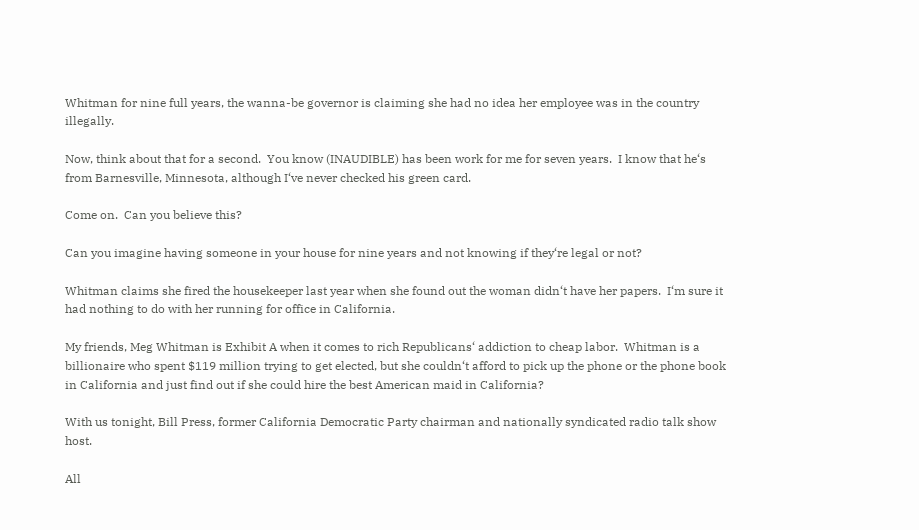Whitman for nine full years, the wanna-be governor is claiming she had no idea her employee was in the country illegally.

Now, think about that for a second.  You know (INAUDIBLE) has been work for me for seven years.  I know that he‘s from Barnesville, Minnesota, although I‘ve never checked his green card.

Come on.  Can you believe this?

Can you imagine having someone in your house for nine years and not knowing if they‘re legal or not?

Whitman claims she fired the housekeeper last year when she found out the woman didn‘t have her papers.  I‘m sure it had nothing to do with her running for office in California.

My friends, Meg Whitman is Exhibit A when it comes to rich Republicans‘ addiction to cheap labor.  Whitman is a billionaire who spent $119 million trying to get elected, but she couldn‘t afford to pick up the phone or the phone book in California and just find out if she could hire the best American maid in California?

With us tonight, Bill Press, former California Democratic Party chairman and nationally syndicated radio talk show host.

All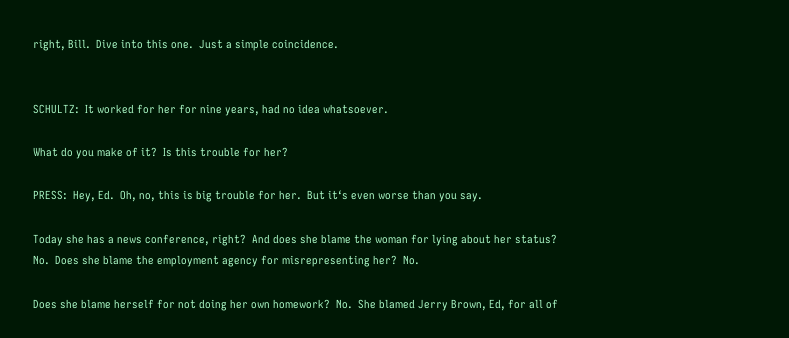right, Bill.  Dive into this one.  Just a simple coincidence.


SCHULTZ:  It worked for her for nine years, had no idea whatsoever.

What do you make of it?  Is this trouble for her?

PRESS:  Hey, Ed.  Oh, no, this is big trouble for her.  But it‘s even worse than you say.

Today she has a news conference, right?  And does she blame the woman for lying about her status?  No.  Does she blame the employment agency for misrepresenting her?  No.

Does she blame herself for not doing her own homework?  No.  She blamed Jerry Brown, Ed, for all of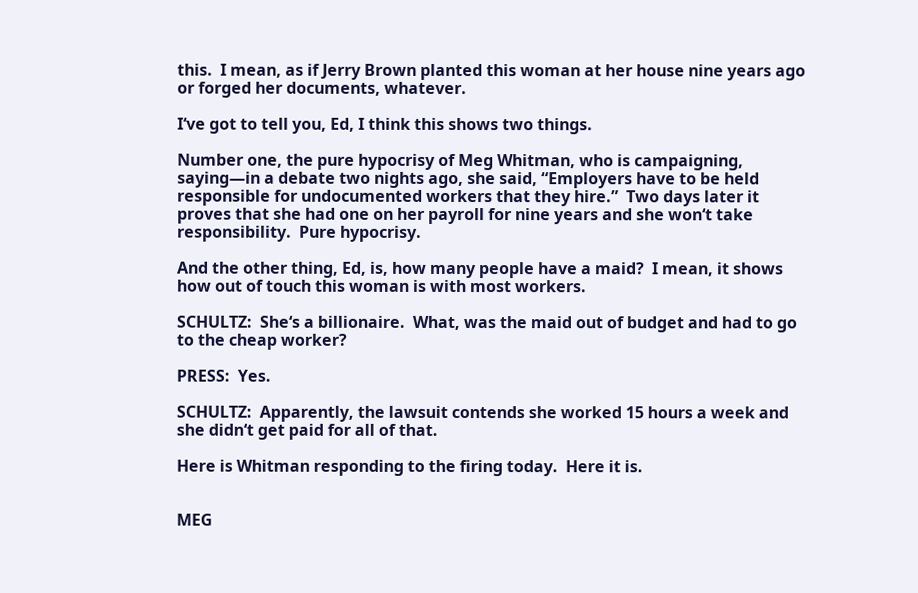this.  I mean, as if Jerry Brown planted this woman at her house nine years ago or forged her documents, whatever.

I‘ve got to tell you, Ed, I think this shows two things.

Number one, the pure hypocrisy of Meg Whitman, who is campaigning, saying—in a debate two nights ago, she said, “Employers have to be held responsible for undocumented workers that they hire.”  Two days later it proves that she had one on her payroll for nine years and she won‘t take responsibility.  Pure hypocrisy.

And the other thing, Ed, is, how many people have a maid?  I mean, it shows how out of touch this woman is with most workers.

SCHULTZ:  She‘s a billionaire.  What, was the maid out of budget and had to go to the cheap worker?

PRESS:  Yes.

SCHULTZ:  Apparently, the lawsuit contends she worked 15 hours a week and she didn‘t get paid for all of that.

Here is Whitman responding to the firing today.  Here it is.


MEG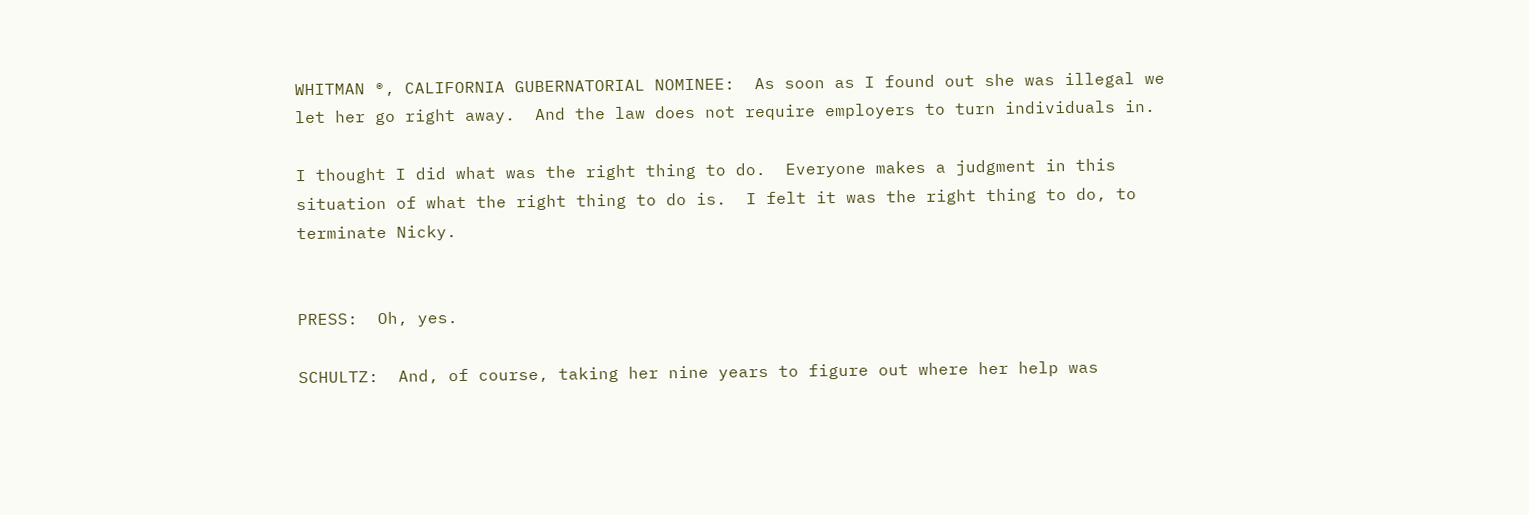WHITMAN ®, CALIFORNIA GUBERNATORIAL NOMINEE:  As soon as I found out she was illegal we let her go right away.  And the law does not require employers to turn individuals in.

I thought I did what was the right thing to do.  Everyone makes a judgment in this situation of what the right thing to do is.  I felt it was the right thing to do, to terminate Nicky.


PRESS:  Oh, yes.

SCHULTZ:  And, of course, taking her nine years to figure out where her help was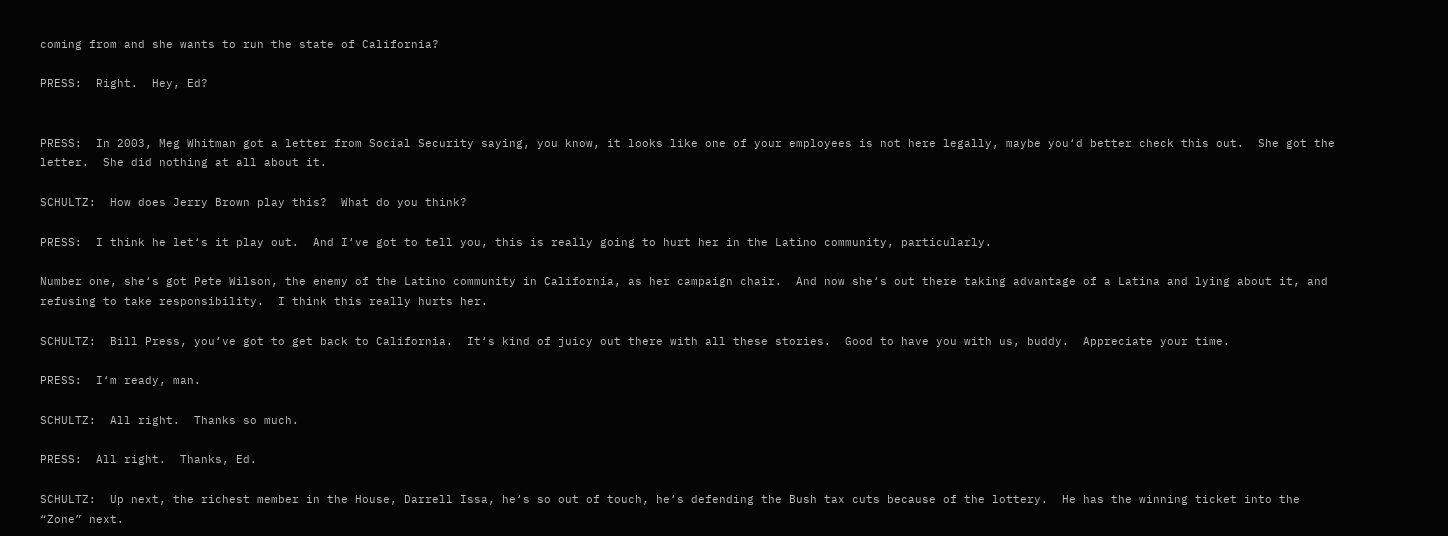coming from and she wants to run the state of California?

PRESS:  Right.  Hey, Ed?


PRESS:  In 2003, Meg Whitman got a letter from Social Security saying, you know, it looks like one of your employees is not here legally, maybe you‘d better check this out.  She got the letter.  She did nothing at all about it.

SCHULTZ:  How does Jerry Brown play this?  What do you think?

PRESS:  I think he let‘s it play out.  And I‘ve got to tell you, this is really going to hurt her in the Latino community, particularly.

Number one, she‘s got Pete Wilson, the enemy of the Latino community in California, as her campaign chair.  And now she‘s out there taking advantage of a Latina and lying about it, and refusing to take responsibility.  I think this really hurts her.

SCHULTZ:  Bill Press, you‘ve got to get back to California.  It‘s kind of juicy out there with all these stories.  Good to have you with us, buddy.  Appreciate your time.

PRESS:  I‘m ready, man.

SCHULTZ:  All right.  Thanks so much.

PRESS:  All right.  Thanks, Ed.

SCHULTZ:  Up next, the richest member in the House, Darrell Issa, he‘s so out of touch, he‘s defending the Bush tax cuts because of the lottery.  He has the winning ticket into the “Zone” next.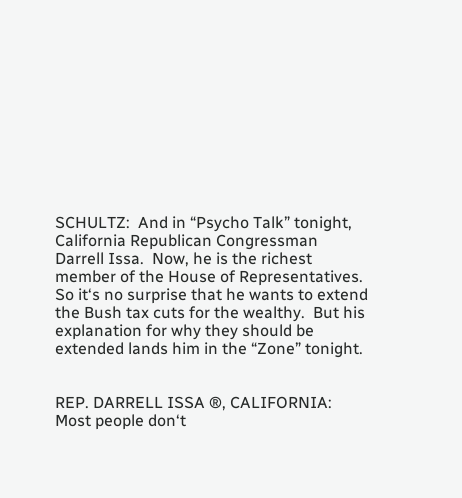SCHULTZ:  And in “Psycho Talk” tonight, California Republican Congressman Darrell Issa.  Now, he is the richest member of the House of Representatives.  So it‘s no surprise that he wants to extend the Bush tax cuts for the wealthy.  But his explanation for why they should be extended lands him in the “Zone” tonight.


REP. DARRELL ISSA ®, CALIFORNIA:  Most people don‘t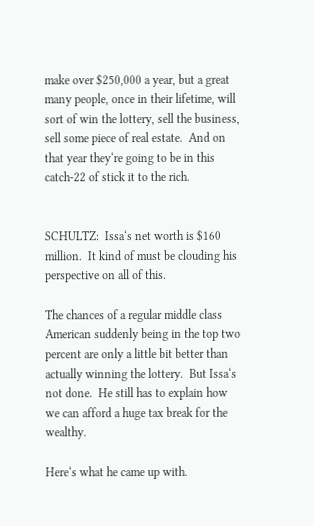make over $250,000 a year, but a great many people, once in their lifetime, will sort of win the lottery, sell the business, sell some piece of real estate.  And on that year they‘re going to be in this catch-22 of stick it to the rich.


SCHULTZ:  Issa‘s net worth is $160 million.  It kind of must be clouding his perspective on all of this.

The chances of a regular middle class American suddenly being in the top two percent are only a little bit better than actually winning the lottery.  But Issa‘s not done.  He still has to explain how we can afford a huge tax break for the wealthy.

Here‘s what he came up with.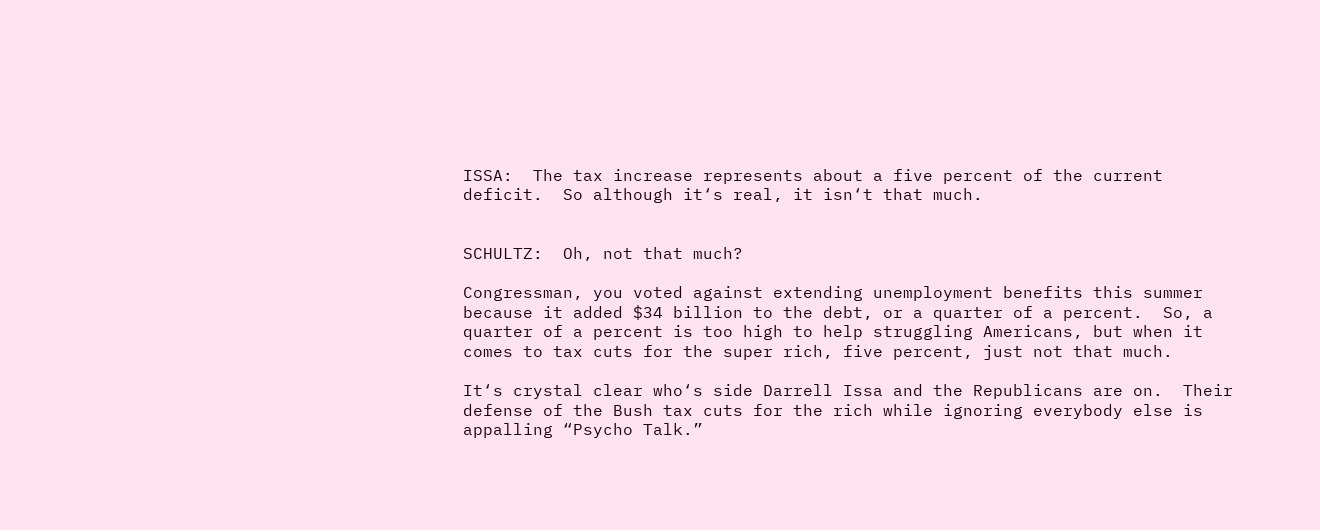ISSA:  The tax increase represents about a five percent of the current deficit.  So although it‘s real, it isn‘t that much.


SCHULTZ:  Oh, not that much?

Congressman, you voted against extending unemployment benefits this summer because it added $34 billion to the debt, or a quarter of a percent.  So, a quarter of a percent is too high to help struggling Americans, but when it comes to tax cuts for the super rich, five percent, just not that much.

It‘s crystal clear who‘s side Darrell Issa and the Republicans are on.  Their defense of the Bush tax cuts for the rich while ignoring everybody else is appalling “Psycho Talk.”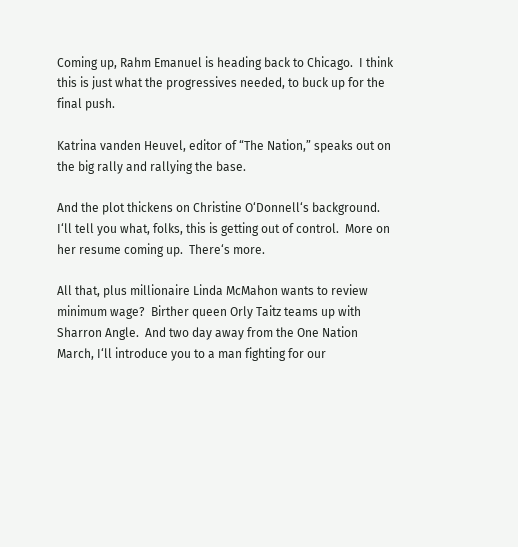Coming up, Rahm Emanuel is heading back to Chicago.  I think this is just what the progressives needed, to buck up for the final push.

Katrina vanden Heuvel, editor of “The Nation,” speaks out on the big rally and rallying the base.

And the plot thickens on Christine O‘Donnell‘s background.  I‘ll tell you what, folks, this is getting out of control.  More on her resume coming up.  There‘s more.

All that, plus millionaire Linda McMahon wants to review minimum wage?  Birther queen Orly Taitz teams up with Sharron Angle.  And two day away from the One Nation March, I‘ll introduce you to a man fighting for our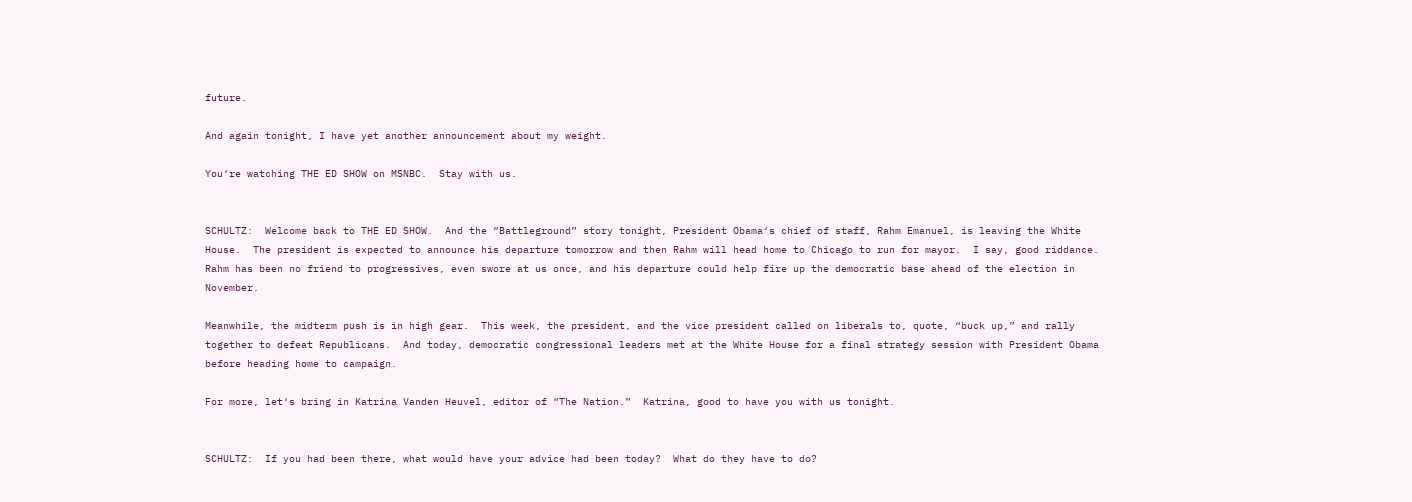future.

And again tonight, I have yet another announcement about my weight.

You‘re watching THE ED SHOW on MSNBC.  Stay with us.


SCHULTZ:  Welcome back to THE ED SHOW.  And the “Battleground” story tonight, President Obama‘s chief of staff, Rahm Emanuel, is leaving the White House.  The president is expected to announce his departure tomorrow and then Rahm will head home to Chicago to run for mayor.  I say, good riddance.  Rahm has been no friend to progressives, even swore at us once, and his departure could help fire up the democratic base ahead of the election in November.

Meanwhile, the midterm push is in high gear.  This week, the president, and the vice president called on liberals to, quote, “buck up,” and rally together to defeat Republicans.  And today, democratic congressional leaders met at the White House for a final strategy session with President Obama before heading home to campaign.

For more, let‘s bring in Katrina Vanden Heuvel, editor of “The Nation.”  Katrina, good to have you with us tonight.


SCHULTZ:  If you had been there, what would have your advice had been today?  What do they have to do?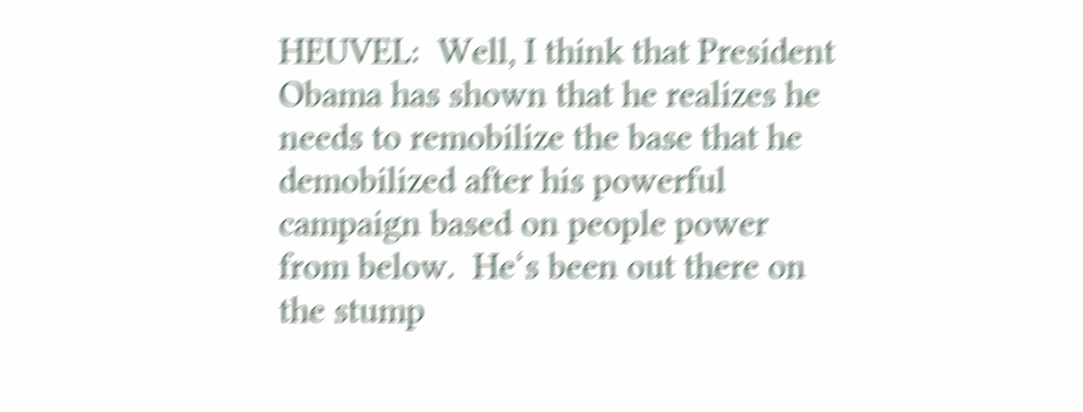HEUVEL:  Well, I think that President Obama has shown that he realizes he needs to remobilize the base that he demobilized after his powerful campaign based on people power from below.  He‘s been out there on the stump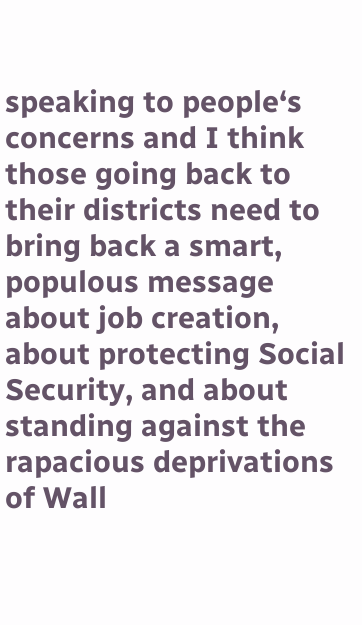speaking to people‘s concerns and I think those going back to their districts need to bring back a smart, populous message about job creation, about protecting Social Security, and about standing against the rapacious deprivations of Wall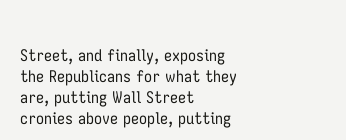Street, and finally, exposing the Republicans for what they are, putting Wall Street cronies above people, putting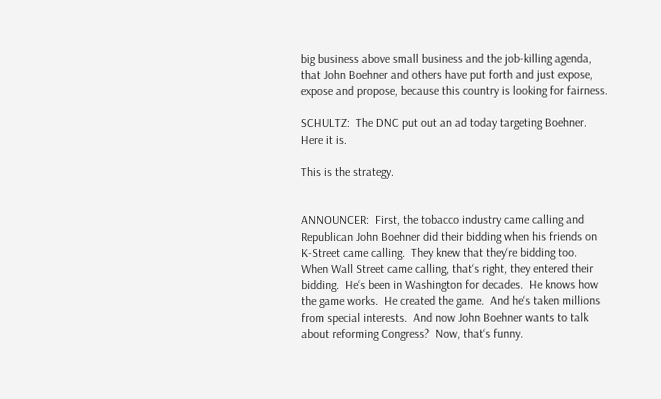big business above small business and the job-killing agenda, that John Boehner and others have put forth and just expose, expose and propose, because this country is looking for fairness.

SCHULTZ:  The DNC put out an ad today targeting Boehner.  Here it is.

This is the strategy.


ANNOUNCER:  First, the tobacco industry came calling and Republican John Boehner did their bidding when his friends on K-Street came calling.  They knew that they‘re bidding too.  When Wall Street came calling, that‘s right, they entered their bidding.  He‘s been in Washington for decades.  He knows how the game works.  He created the game.  And he‘s taken millions from special interests.  And now John Boehner wants to talk about reforming Congress?  Now, that‘s funny.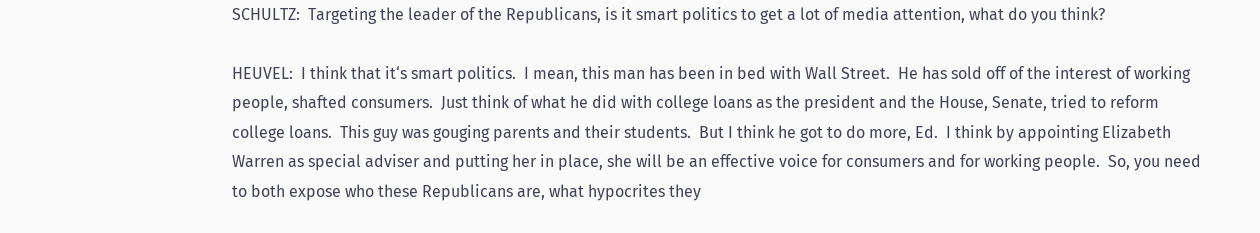SCHULTZ:  Targeting the leader of the Republicans, is it smart politics to get a lot of media attention, what do you think?

HEUVEL:  I think that it‘s smart politics.  I mean, this man has been in bed with Wall Street.  He has sold off of the interest of working people, shafted consumers.  Just think of what he did with college loans as the president and the House, Senate, tried to reform college loans.  This guy was gouging parents and their students.  But I think he got to do more, Ed.  I think by appointing Elizabeth Warren as special adviser and putting her in place, she will be an effective voice for consumers and for working people.  So, you need to both expose who these Republicans are, what hypocrites they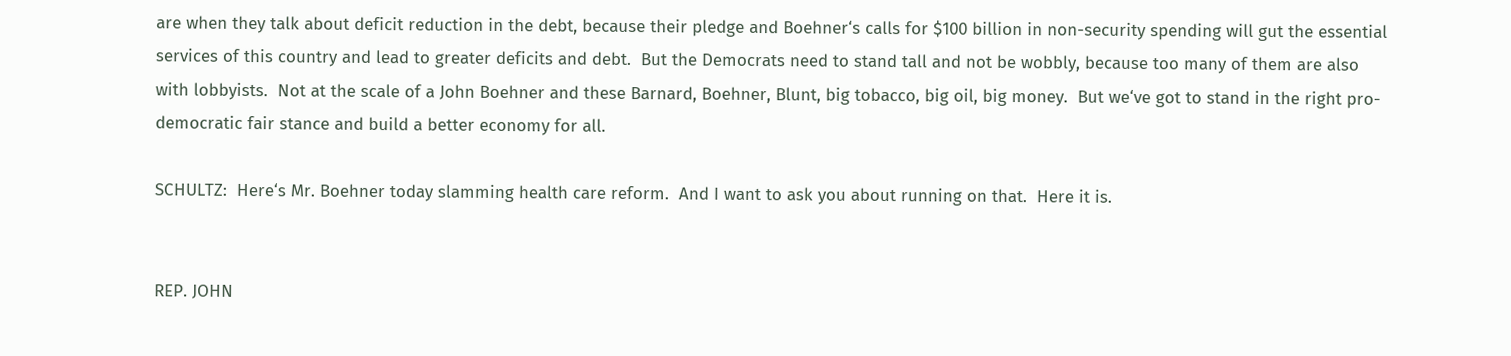are when they talk about deficit reduction in the debt, because their pledge and Boehner‘s calls for $100 billion in non-security spending will gut the essential services of this country and lead to greater deficits and debt.  But the Democrats need to stand tall and not be wobbly, because too many of them are also with lobbyists.  Not at the scale of a John Boehner and these Barnard, Boehner, Blunt, big tobacco, big oil, big money.  But we‘ve got to stand in the right pro-democratic fair stance and build a better economy for all.

SCHULTZ:  Here‘s Mr. Boehner today slamming health care reform.  And I want to ask you about running on that.  Here it is.


REP. JOHN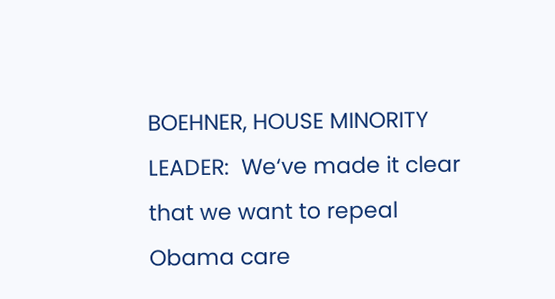BOEHNER, HOUSE MINORITY LEADER:  We‘ve made it clear that we want to repeal Obama care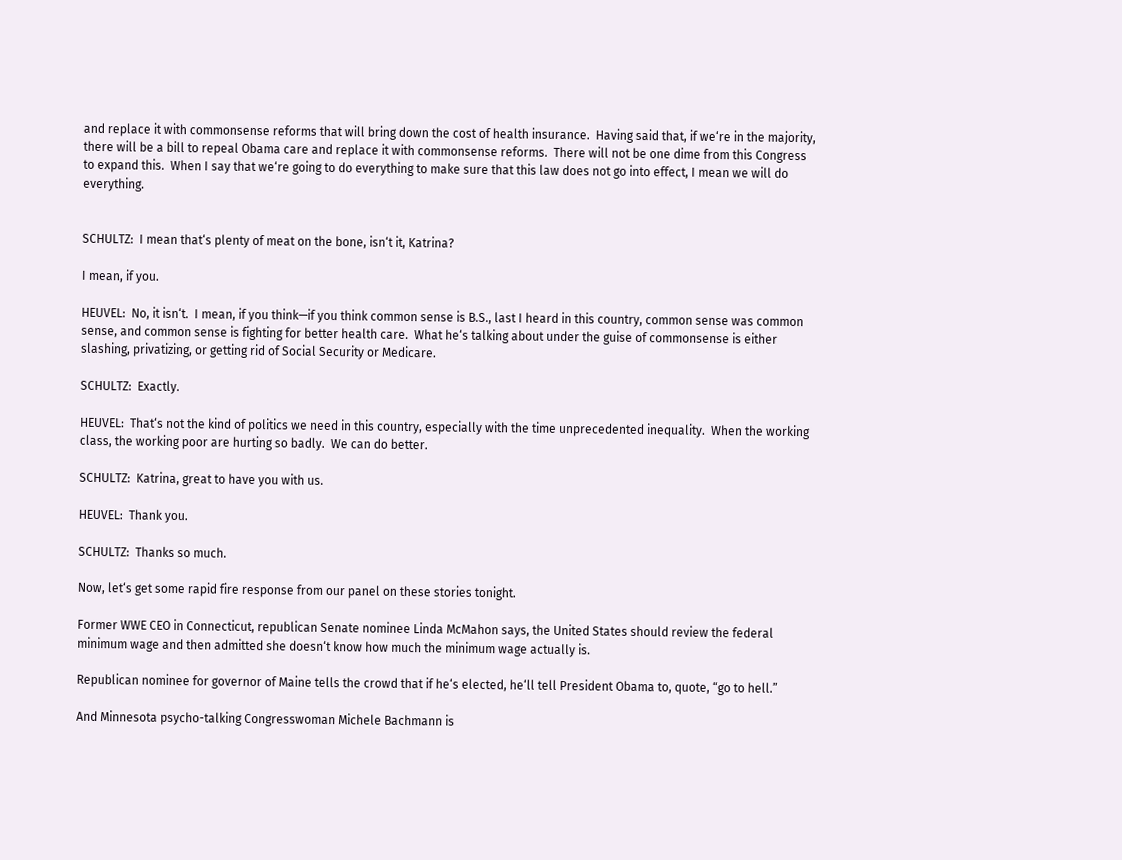and replace it with commonsense reforms that will bring down the cost of health insurance.  Having said that, if we‘re in the majority, there will be a bill to repeal Obama care and replace it with commonsense reforms.  There will not be one dime from this Congress to expand this.  When I say that we‘re going to do everything to make sure that this law does not go into effect, I mean we will do everything.


SCHULTZ:  I mean that‘s plenty of meat on the bone, isn‘t it, Katrina?

I mean, if you.

HEUVEL:  No, it isn‘t.  I mean, if you think—if you think common sense is B.S., last I heard in this country, common sense was common sense, and common sense is fighting for better health care.  What he‘s talking about under the guise of commonsense is either slashing, privatizing, or getting rid of Social Security or Medicare.

SCHULTZ:  Exactly.

HEUVEL:  That‘s not the kind of politics we need in this country, especially with the time unprecedented inequality.  When the working class, the working poor are hurting so badly.  We can do better.

SCHULTZ:  Katrina, great to have you with us.

HEUVEL:  Thank you.

SCHULTZ:  Thanks so much.

Now, let‘s get some rapid fire response from our panel on these stories tonight.

Former WWE CEO in Connecticut, republican Senate nominee Linda McMahon says, the United States should review the federal minimum wage and then admitted she doesn‘t know how much the minimum wage actually is.

Republican nominee for governor of Maine tells the crowd that if he‘s elected, he‘ll tell President Obama to, quote, “go to hell.”

And Minnesota psycho-talking Congresswoman Michele Bachmann is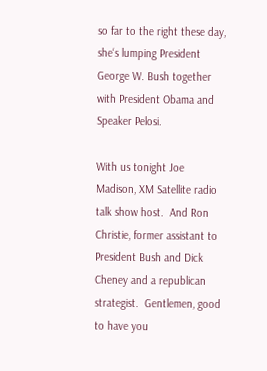so far to the right these day, she‘s lumping President George W. Bush together with President Obama and Speaker Pelosi.

With us tonight Joe Madison, XM Satellite radio talk show host.  And Ron Christie, former assistant to President Bush and Dick Cheney and a republican strategist.  Gentlemen, good to have you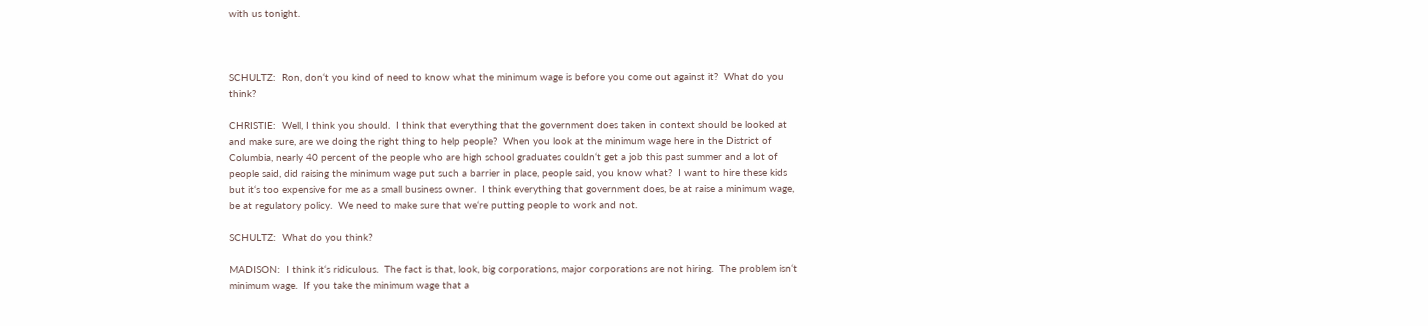with us tonight.



SCHULTZ:  Ron, don‘t you kind of need to know what the minimum wage is before you come out against it?  What do you think?

CHRISTIE:  Well, I think you should.  I think that everything that the government does taken in context should be looked at and make sure, are we doing the right thing to help people?  When you look at the minimum wage here in the District of Columbia, nearly 40 percent of the people who are high school graduates couldn‘t get a job this past summer and a lot of people said, did raising the minimum wage put such a barrier in place, people said, you know what?  I want to hire these kids but it‘s too expensive for me as a small business owner.  I think everything that government does, be at raise a minimum wage, be at regulatory policy.  We need to make sure that we‘re putting people to work and not.

SCHULTZ:  What do you think?

MADISON:  I think it‘s ridiculous.  The fact is that, look, big corporations, major corporations are not hiring.  The problem isn‘t minimum wage.  If you take the minimum wage that a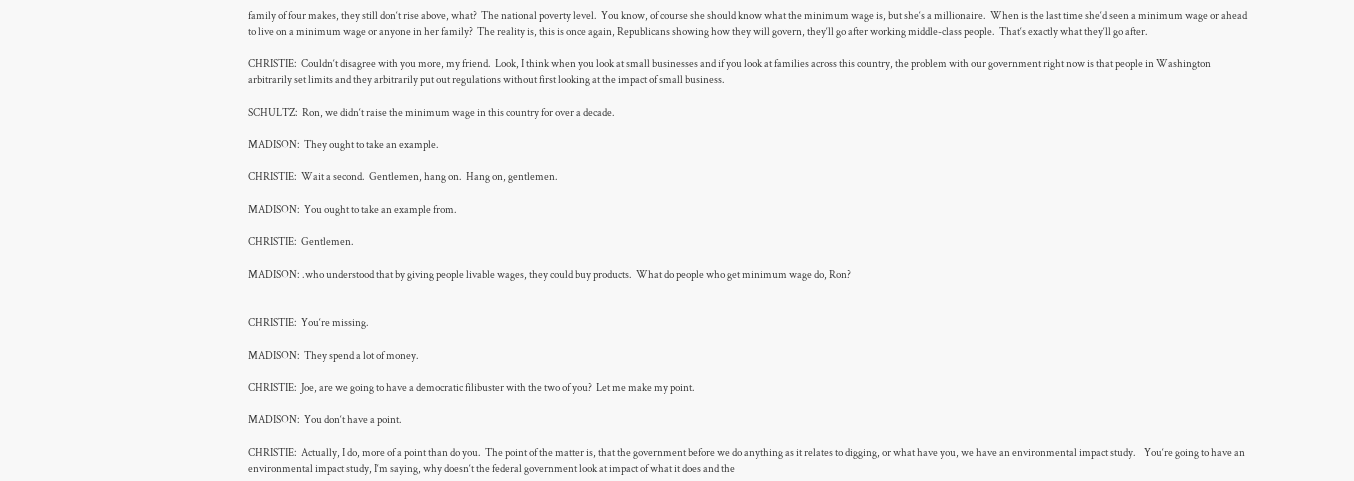family of four makes, they still don‘t rise above, what?  The national poverty level.  You know, of course she should know what the minimum wage is, but she‘s a millionaire.  When is the last time she‘d seen a minimum wage or ahead to live on a minimum wage or anyone in her family?  The reality is, this is once again, Republicans showing how they will govern, they‘ll go after working middle-class people.  That‘s exactly what they‘ll go after.

CHRISTIE:  Couldn‘t disagree with you more, my friend.  Look, I think when you look at small businesses and if you look at families across this country, the problem with our government right now is that people in Washington arbitrarily set limits and they arbitrarily put out regulations without first looking at the impact of small business.

SCHULTZ:  Ron, we didn‘t raise the minimum wage in this country for over a decade.

MADISON:  They ought to take an example.

CHRISTIE:  Wait a second.  Gentlemen, hang on.  Hang on, gentlemen.

MADISON:  You ought to take an example from.

CHRISTIE:  Gentlemen.

MADISON: .who understood that by giving people livable wages, they could buy products.  What do people who get minimum wage do, Ron?


CHRISTIE:  You‘re missing.

MADISON:  They spend a lot of money.

CHRISTIE:  Joe, are we going to have a democratic filibuster with the two of you?  Let me make my point.

MADISON:  You don‘t have a point.

CHRISTIE:  Actually, I do, more of a point than do you.  The point of the matter is, that the government before we do anything as it relates to digging, or what have you, we have an environmental impact study.    You‘re going to have an environmental impact study, I‘m saying, why doesn‘t the federal government look at impact of what it does and the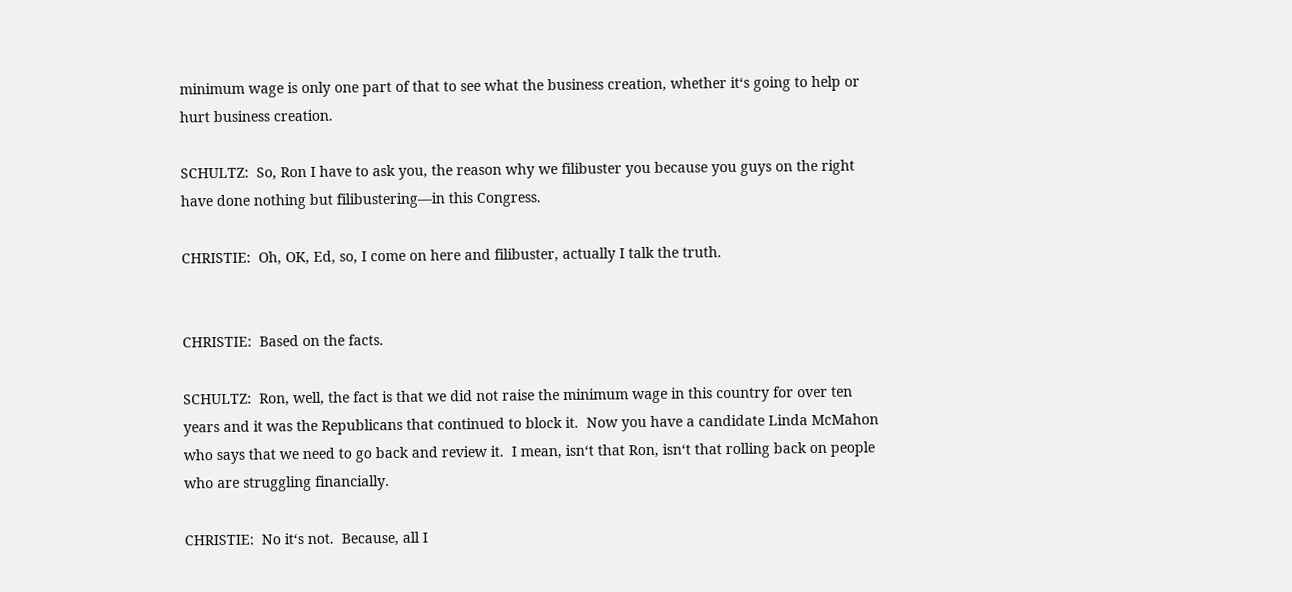minimum wage is only one part of that to see what the business creation, whether it‘s going to help or hurt business creation.

SCHULTZ:  So, Ron I have to ask you, the reason why we filibuster you because you guys on the right have done nothing but filibustering—in this Congress.

CHRISTIE:  Oh, OK, Ed, so, I come on here and filibuster, actually I talk the truth.


CHRISTIE:  Based on the facts.

SCHULTZ:  Ron, well, the fact is that we did not raise the minimum wage in this country for over ten years and it was the Republicans that continued to block it.  Now you have a candidate Linda McMahon who says that we need to go back and review it.  I mean, isn‘t that Ron, isn‘t that rolling back on people who are struggling financially.

CHRISTIE:  No it‘s not.  Because, all I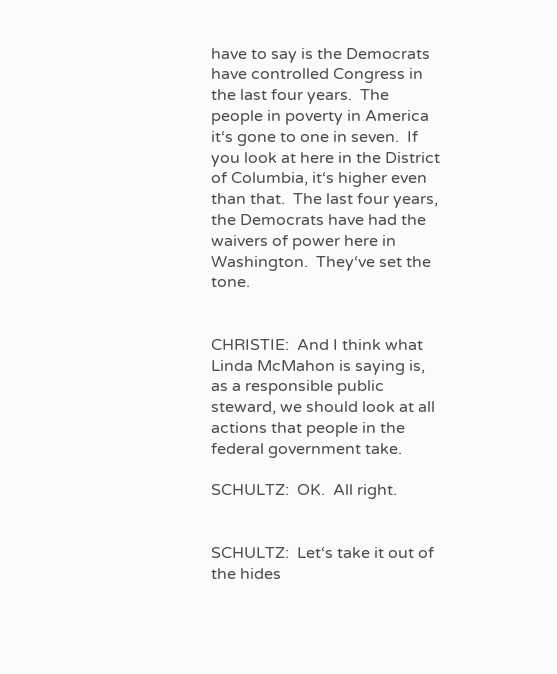have to say is the Democrats have controlled Congress in the last four years.  The people in poverty in America it‘s gone to one in seven.  If you look at here in the District of Columbia, it‘s higher even than that.  The last four years, the Democrats have had the waivers of power here in Washington.  They‘ve set the tone.


CHRISTIE:  And I think what Linda McMahon is saying is, as a responsible public steward, we should look at all actions that people in the federal government take.

SCHULTZ:  OK.  All right.


SCHULTZ:  Let‘s take it out of the hides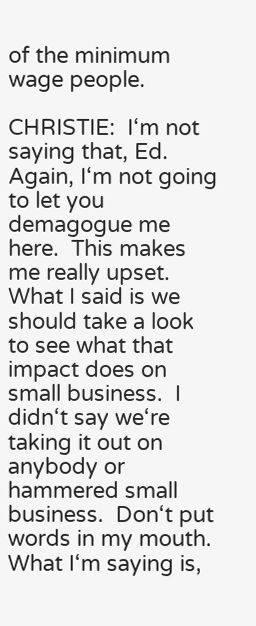of the minimum wage people.

CHRISTIE:  I‘m not saying that, Ed.  Again, I‘m not going to let you demagogue me here.  This makes me really upset.  What I said is we should take a look to see what that impact does on small business.  I didn‘t say we‘re taking it out on anybody or hammered small business.  Don‘t put words in my mouth.  What I‘m saying is,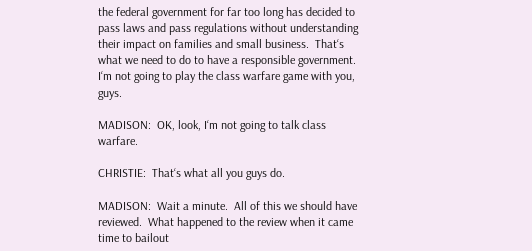the federal government for far too long has decided to pass laws and pass regulations without understanding their impact on families and small business.  That‘s what we need to do to have a responsible government.  I‘m not going to play the class warfare game with you, guys.

MADISON:  OK, look, I‘m not going to talk class warfare.

CHRISTIE:  That‘s what all you guys do.

MADISON:  Wait a minute.  All of this we should have reviewed.  What happened to the review when it came time to bailout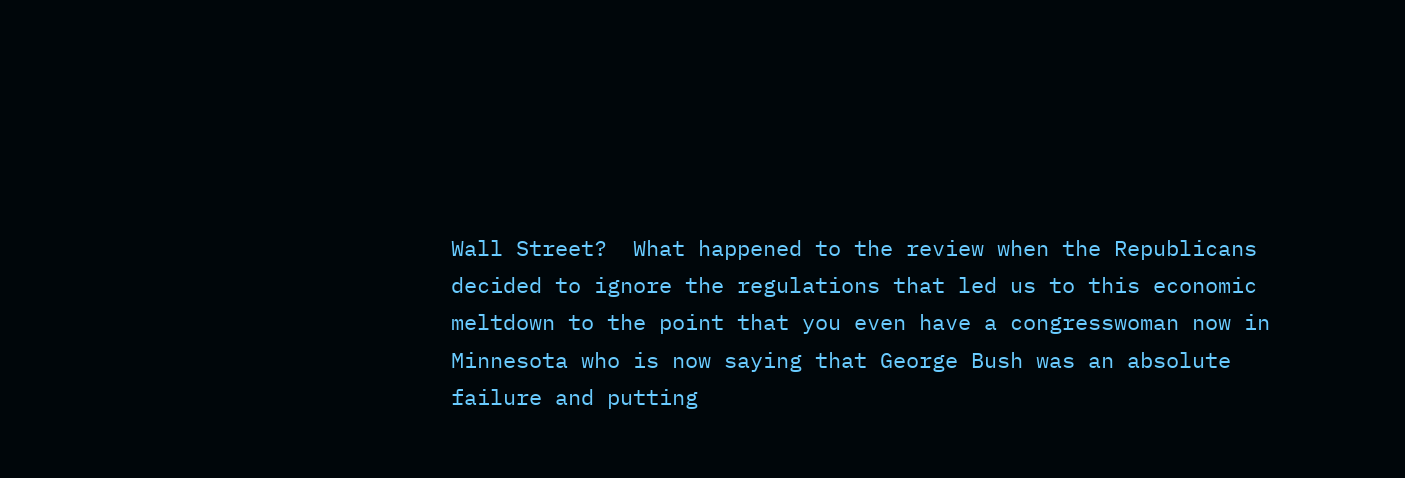Wall Street?  What happened to the review when the Republicans decided to ignore the regulations that led us to this economic meltdown to the point that you even have a congresswoman now in Minnesota who is now saying that George Bush was an absolute failure and putting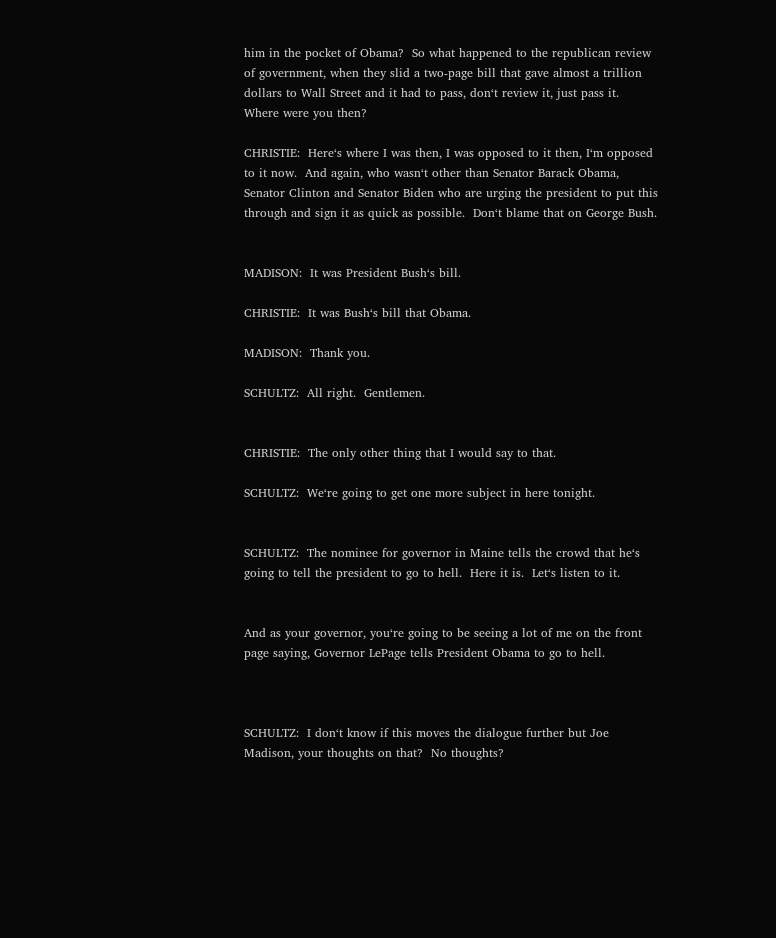him in the pocket of Obama?  So what happened to the republican review of government, when they slid a two-page bill that gave almost a trillion dollars to Wall Street and it had to pass, don‘t review it, just pass it.  Where were you then?

CHRISTIE:  Here‘s where I was then, I was opposed to it then, I‘m opposed to it now.  And again, who wasn‘t other than Senator Barack Obama, Senator Clinton and Senator Biden who are urging the president to put this through and sign it as quick as possible.  Don‘t blame that on George Bush.


MADISON:  It was President Bush‘s bill.

CHRISTIE:  It was Bush‘s bill that Obama.

MADISON:  Thank you.

SCHULTZ:  All right.  Gentlemen.


CHRISTIE:  The only other thing that I would say to that.

SCHULTZ:  We‘re going to get one more subject in here tonight.


SCHULTZ:  The nominee for governor in Maine tells the crowd that he‘s going to tell the president to go to hell.  Here it is.  Let‘s listen to it.


And as your governor, you‘re going to be seeing a lot of me on the front page saying, Governor LePage tells President Obama to go to hell.



SCHULTZ:  I don‘t know if this moves the dialogue further but Joe Madison, your thoughts on that?  No thoughts?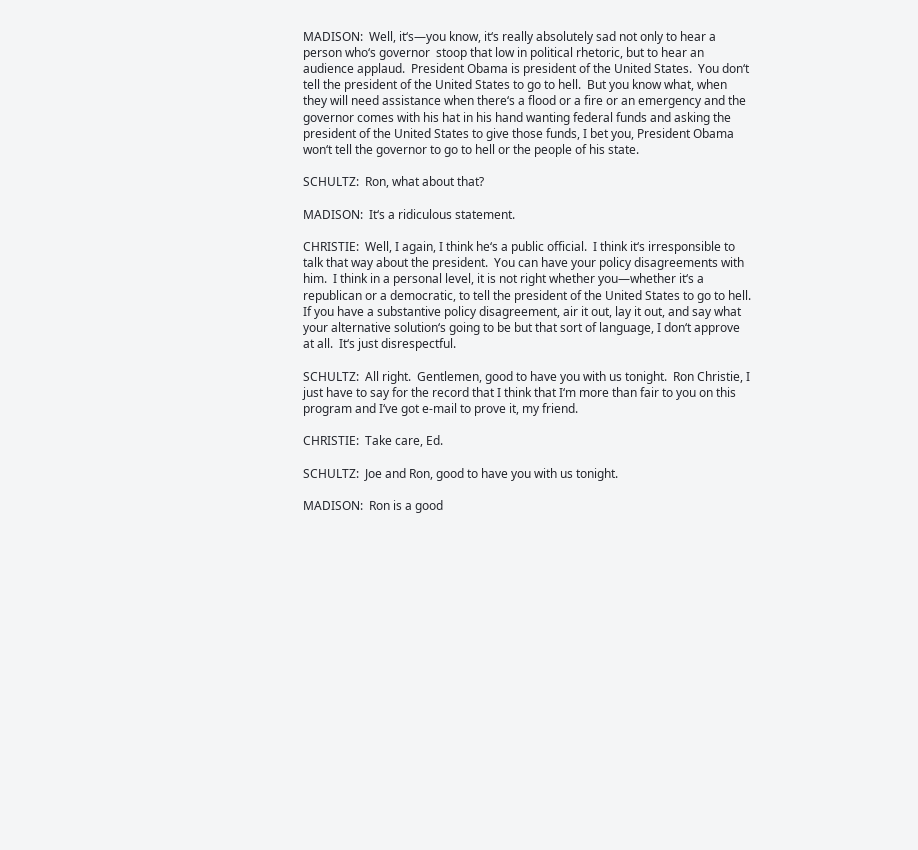MADISON:  Well, it‘s—you know, it‘s really absolutely sad not only to hear a person who‘s governor  stoop that low in political rhetoric, but to hear an audience applaud.  President Obama is president of the United States.  You don‘t tell the president of the United States to go to hell.  But you know what, when they will need assistance when there‘s a flood or a fire or an emergency and the governor comes with his hat in his hand wanting federal funds and asking the president of the United States to give those funds, I bet you, President Obama won‘t tell the governor to go to hell or the people of his state.

SCHULTZ:  Ron, what about that?

MADISON:  It‘s a ridiculous statement.

CHRISTIE:  Well, I again, I think he‘s a public official.  I think it‘s irresponsible to talk that way about the president.  You can have your policy disagreements with him.  I think in a personal level, it is not right whether you—whether it‘s a republican or a democratic, to tell the president of the United States to go to hell.  If you have a substantive policy disagreement, air it out, lay it out, and say what your alternative solution‘s going to be but that sort of language, I don‘t approve at all.  It‘s just disrespectful.

SCHULTZ:  All right.  Gentlemen, good to have you with us tonight.  Ron Christie, I just have to say for the record that I think that I‘m more than fair to you on this program and I‘ve got e-mail to prove it, my friend.

CHRISTIE:  Take care, Ed.

SCHULTZ:  Joe and Ron, good to have you with us tonight.

MADISON:  Ron is a good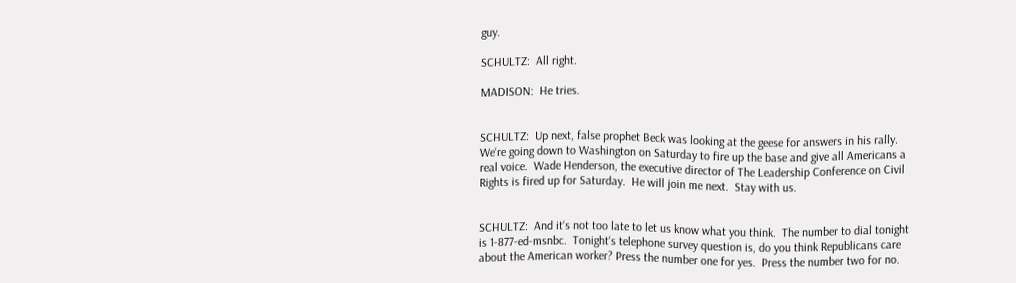guy.

SCHULTZ:  All right.

MADISON:  He tries.


SCHULTZ:  Up next, false prophet Beck was looking at the geese for answers in his rally.  We‘re going down to Washington on Saturday to fire up the base and give all Americans a real voice.  Wade Henderson, the executive director of The Leadership Conference on Civil Rights is fired up for Saturday.  He will join me next.  Stay with us.


SCHULTZ:  And it‘s not too late to let us know what you think.  The number to dial tonight is 1-877-ed-msnbc.  Tonight‘s telephone survey question is, do you think Republicans care about the American worker? Press the number one for yes.  Press the number two for no.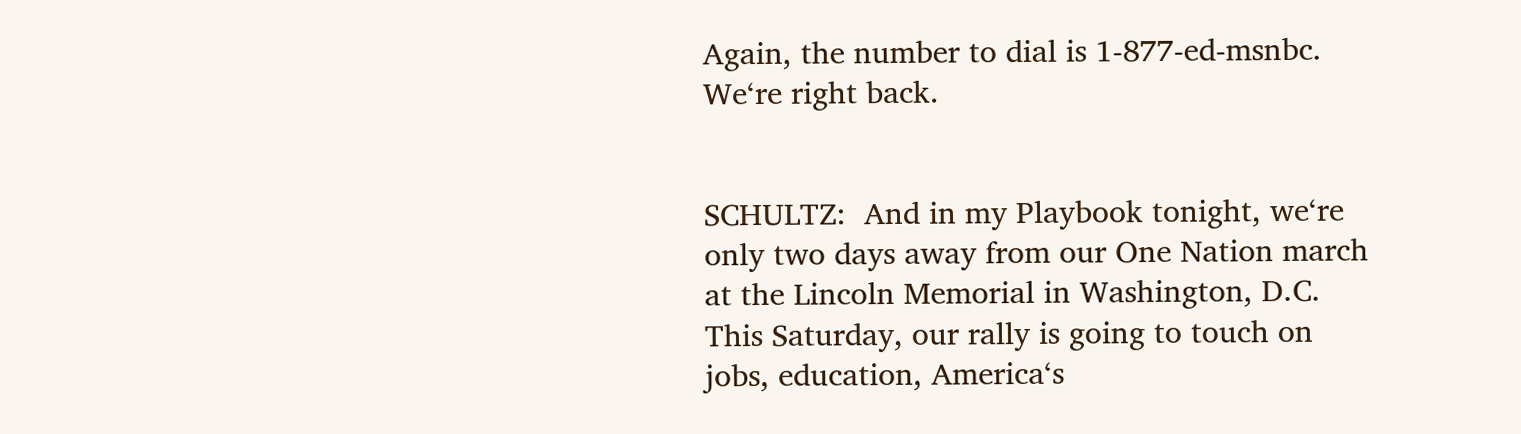Again, the number to dial is 1-877-ed-msnbc.  We‘re right back.


SCHULTZ:  And in my Playbook tonight, we‘re only two days away from our One Nation march at the Lincoln Memorial in Washington, D.C.  This Saturday, our rally is going to touch on jobs, education, America‘s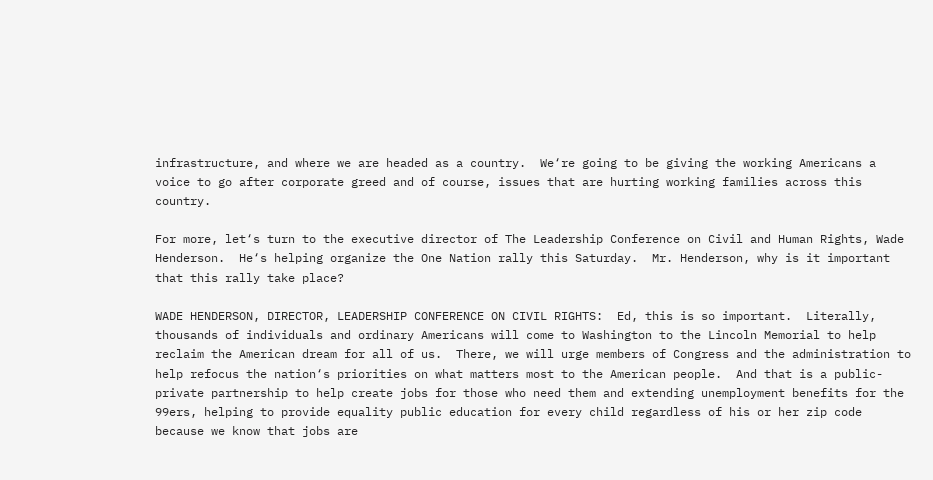infrastructure, and where we are headed as a country.  We‘re going to be giving the working Americans a voice to go after corporate greed and of course, issues that are hurting working families across this country.

For more, let‘s turn to the executive director of The Leadership Conference on Civil and Human Rights, Wade Henderson.  He‘s helping organize the One Nation rally this Saturday.  Mr. Henderson, why is it important that this rally take place?

WADE HENDERSON, DIRECTOR, LEADERSHIP CONFERENCE ON CIVIL RIGHTS:  Ed, this is so important.  Literally, thousands of individuals and ordinary Americans will come to Washington to the Lincoln Memorial to help reclaim the American dream for all of us.  There, we will urge members of Congress and the administration to help refocus the nation‘s priorities on what matters most to the American people.  And that is a public-private partnership to help create jobs for those who need them and extending unemployment benefits for the 99ers, helping to provide equality public education for every child regardless of his or her zip code because we know that jobs are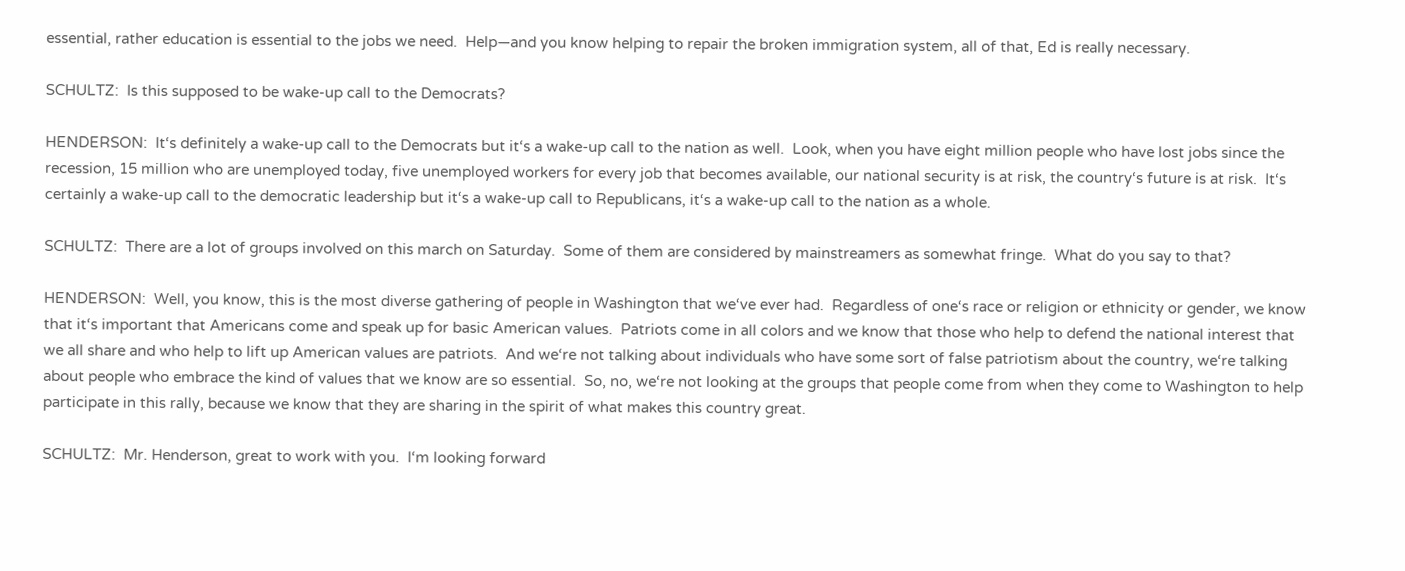essential, rather education is essential to the jobs we need.  Help—and you know helping to repair the broken immigration system, all of that, Ed is really necessary.

SCHULTZ:  Is this supposed to be wake-up call to the Democrats?

HENDERSON:  It‘s definitely a wake-up call to the Democrats but it‘s a wake-up call to the nation as well.  Look, when you have eight million people who have lost jobs since the recession, 15 million who are unemployed today, five unemployed workers for every job that becomes available, our national security is at risk, the country‘s future is at risk.  It‘s certainly a wake-up call to the democratic leadership but it‘s a wake-up call to Republicans, it‘s a wake-up call to the nation as a whole.

SCHULTZ:  There are a lot of groups involved on this march on Saturday.  Some of them are considered by mainstreamers as somewhat fringe.  What do you say to that?

HENDERSON:  Well, you know, this is the most diverse gathering of people in Washington that we‘ve ever had.  Regardless of one‘s race or religion or ethnicity or gender, we know that it‘s important that Americans come and speak up for basic American values.  Patriots come in all colors and we know that those who help to defend the national interest that we all share and who help to lift up American values are patriots.  And we‘re not talking about individuals who have some sort of false patriotism about the country, we‘re talking about people who embrace the kind of values that we know are so essential.  So, no, we‘re not looking at the groups that people come from when they come to Washington to help participate in this rally, because we know that they are sharing in the spirit of what makes this country great.

SCHULTZ:  Mr. Henderson, great to work with you.  I‘m looking forward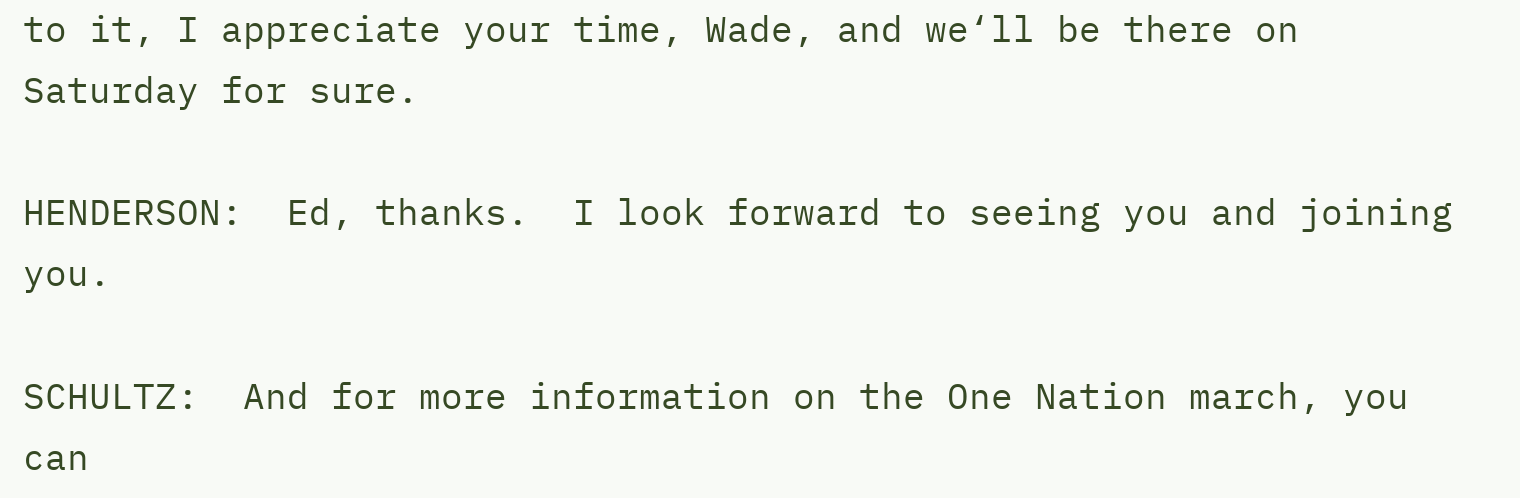to it, I appreciate your time, Wade, and we‘ll be there on Saturday for sure.

HENDERSON:  Ed, thanks.  I look forward to seeing you and joining you.

SCHULTZ:  And for more information on the One Nation march, you can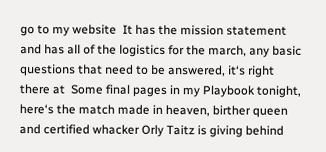go to my website  It has the mission statement and has all of the logistics for the march, any basic questions that need to be answered, it‘s right there at  Some final pages in my Playbook tonight, here‘s the match made in heaven, birther queen and certified whacker Orly Taitz is giving behind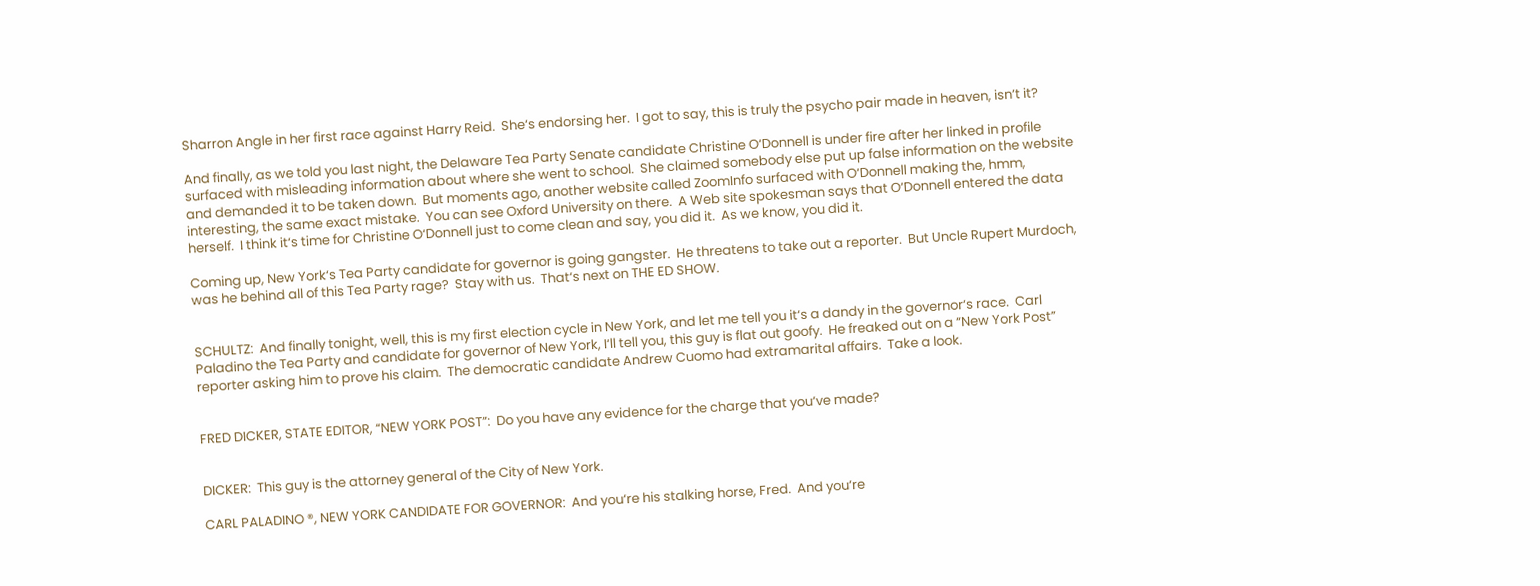Sharron Angle in her first race against Harry Reid.  She‘s endorsing her.  I got to say, this is truly the psycho pair made in heaven, isn‘t it?

And finally, as we told you last night, the Delaware Tea Party Senate candidate Christine O‘Donnell is under fire after her linked in profile surfaced with misleading information about where she went to school.  She claimed somebody else put up false information on the website and demanded it to be taken down.  But moments ago, another website called ZoomInfo surfaced with O‘Donnell making the, hmm, interesting, the same exact mistake.  You can see Oxford University on there.  A Web site spokesman says that O‘Donnell entered the data herself.  I think it‘s time for Christine O‘Donnell just to come clean and say, you did it.  As we know, you did it.

Coming up, New York‘s Tea Party candidate for governor is going gangster.  He threatens to take out a reporter.  But Uncle Rupert Murdoch, was he behind all of this Tea Party rage?  Stay with us.  That‘s next on THE ED SHOW.


SCHULTZ:  And finally tonight, well, this is my first election cycle in New York, and let me tell you it‘s a dandy in the governor‘s race.  Carl Paladino the Tea Party and candidate for governor of New York, I‘ll tell you, this guy is flat out goofy.  He freaked out on a “New York Post” reporter asking him to prove his claim.  The democratic candidate Andrew Cuomo had extramarital affairs.  Take a look.


FRED DICKER, STATE EDITOR, “NEW YORK POST”:  Do you have any evidence for the charge that you‘ve made?


DICKER:  This guy is the attorney general of the City of New York.

CARL PALADINO ®, NEW YORK CANDIDATE FOR GOVERNOR:  And you‘re his stalking horse, Fred.  And you‘re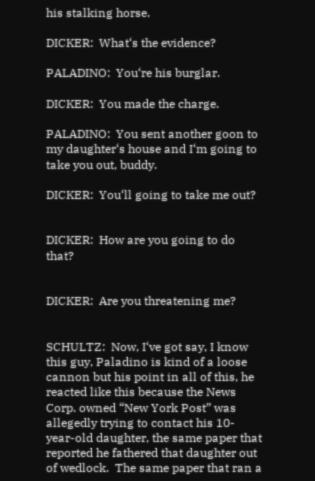his stalking horse.

DICKER:  What‘s the evidence?

PALADINO:  You‘re his burglar.

DICKER:  You made the charge.

PALADINO:  You sent another goon to my daughter‘s house and I‘m going to take you out, buddy.

DICKER:  You‘ll going to take me out?


DICKER:  How are you going to do that?


DICKER:  Are you threatening me?


SCHULTZ:  Now, I‘ve got say, I know this guy, Paladino is kind of a loose cannon but his point in all of this, he reacted like this because the News Corp. owned “New York Post” was allegedly trying to contact his 10-year-old daughter, the same paper that reported he fathered that daughter out of wedlock.  The same paper that ran a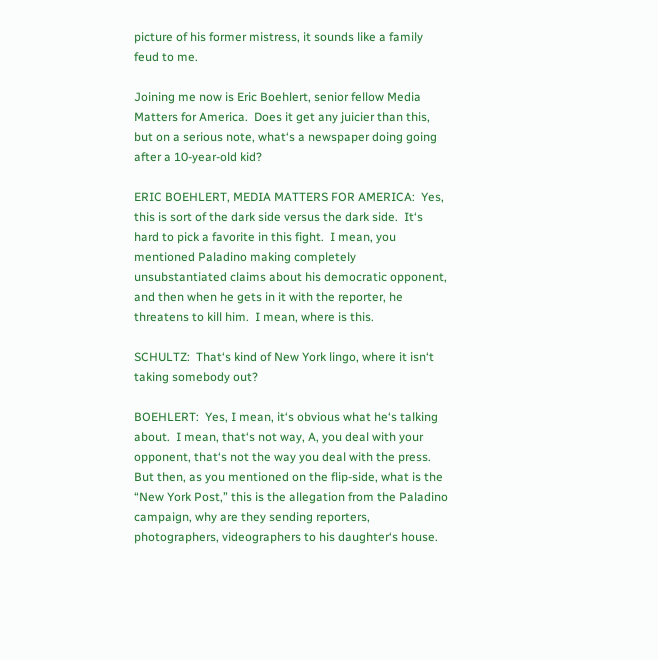picture of his former mistress, it sounds like a family feud to me.

Joining me now is Eric Boehlert, senior fellow Media Matters for America.  Does it get any juicier than this, but on a serious note, what‘s a newspaper doing going after a 10-year-old kid?

ERIC BOEHLERT, MEDIA MATTERS FOR AMERICA:  Yes, this is sort of the dark side versus the dark side.  It‘s hard to pick a favorite in this fight.  I mean, you mentioned Paladino making completely unsubstantiated claims about his democratic opponent, and then when he gets in it with the reporter, he threatens to kill him.  I mean, where is this.

SCHULTZ:  That‘s kind of New York lingo, where it isn‘t taking somebody out?

BOEHLERT:  Yes, I mean, it‘s obvious what he‘s talking about.  I mean, that‘s not way, A, you deal with your opponent, that‘s not the way you deal with the press.  But then, as you mentioned on the flip-side, what is the “New York Post,” this is the allegation from the Paladino campaign, why are they sending reporters, photographers, videographers to his daughter‘s house.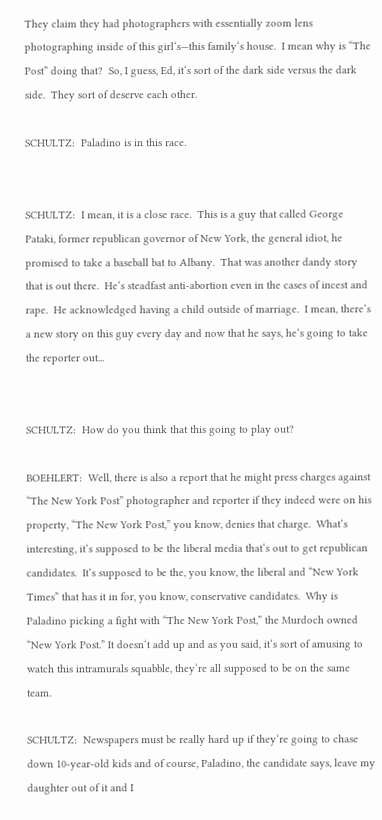They claim they had photographers with essentially zoom lens photographing inside of this girl‘s—this family‘s house.  I mean why is “The Post” doing that?  So, I guess, Ed, it‘s sort of the dark side versus the dark side.  They sort of deserve each other.

SCHULTZ:  Paladino is in this race.


SCHULTZ:  I mean, it is a close race.  This is a guy that called George Pataki, former republican governor of New York, the general idiot, he promised to take a baseball bat to Albany.  That was another dandy story that is out there.  He‘s steadfast anti-abortion even in the cases of incest and rape.  He acknowledged having a child outside of marriage.  I mean, there‘s a new story on this guy every day and now that he says, he‘s going to take the reporter out...


SCHULTZ:  How do you think that this going to play out?

BOEHLERT:  Well, there is also a report that he might press charges against “The New York Post” photographer and reporter if they indeed were on his property, “The New York Post,” you know, denies that charge.  What‘s interesting, it‘s supposed to be the liberal media that‘s out to get republican candidates.  It‘s supposed to be the, you know, the liberal and “New York Times” that has it in for, you know, conservative candidates.  Why is Paladino picking a fight with “The New York Post,” the Murdoch owned “New York Post.” It doesn‘t add up and as you said, it‘s sort of amusing to watch this intramurals squabble, they‘re all supposed to be on the same team.

SCHULTZ:  Newspapers must be really hard up if they‘re going to chase down 10-year-old kids and of course, Paladino, the candidate says, leave my daughter out of it and I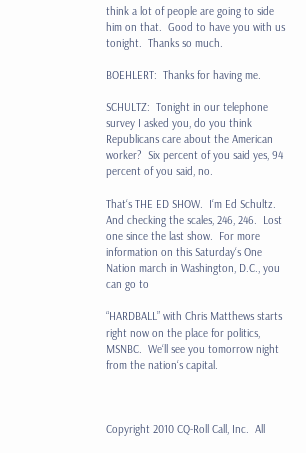think a lot of people are going to side him on that.  Good to have you with us tonight.  Thanks so much.

BOEHLERT:  Thanks for having me.

SCHULTZ:  Tonight in our telephone survey I asked you, do you think Republicans care about the American worker?  Six percent of you said yes, 94 percent of you said, no.

That‘s THE ED SHOW.  I‘m Ed Schultz.  And checking the scales, 246, 246.  Lost one since the last show.  For more information on this Saturday‘s One Nation march in Washington, D.C., you can go to

“HARDBALL” with Chris Matthews starts right now on the place for politics, MSNBC.  We‘ll see you tomorrow night from the nation‘s capital.



Copyright 2010 CQ-Roll Call, Inc.  All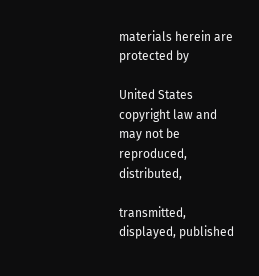materials herein are protected by

United States copyright law and may not be reproduced, distributed,

transmitted, displayed, published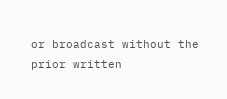or broadcast without the prior written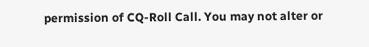permission of CQ-Roll Call. You may not alter or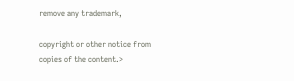remove any trademark,

copyright or other notice from copies of the content.>